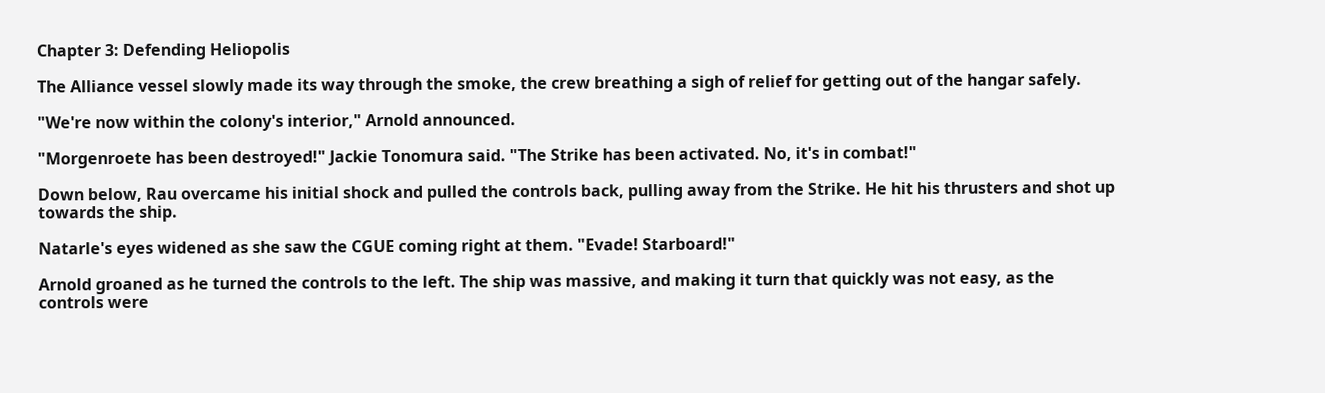Chapter 3: Defending Heliopolis

The Alliance vessel slowly made its way through the smoke, the crew breathing a sigh of relief for getting out of the hangar safely.

"We're now within the colony's interior," Arnold announced.

"Morgenroete has been destroyed!" Jackie Tonomura said. "The Strike has been activated. No, it's in combat!"

Down below, Rau overcame his initial shock and pulled the controls back, pulling away from the Strike. He hit his thrusters and shot up towards the ship.

Natarle's eyes widened as she saw the CGUE coming right at them. "Evade! Starboard!"

Arnold groaned as he turned the controls to the left. The ship was massive, and making it turn that quickly was not easy, as the controls were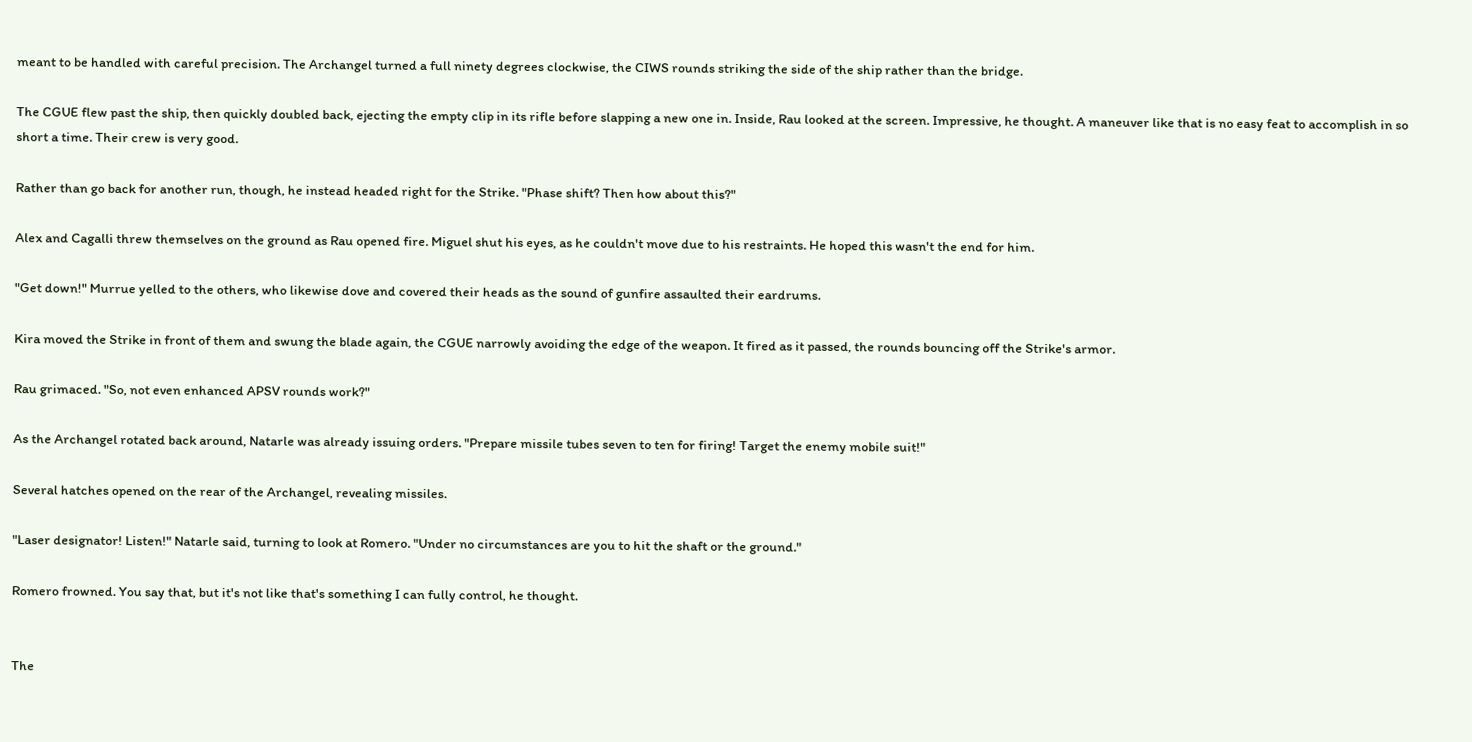meant to be handled with careful precision. The Archangel turned a full ninety degrees clockwise, the CIWS rounds striking the side of the ship rather than the bridge.

The CGUE flew past the ship, then quickly doubled back, ejecting the empty clip in its rifle before slapping a new one in. Inside, Rau looked at the screen. Impressive, he thought. A maneuver like that is no easy feat to accomplish in so short a time. Their crew is very good.

Rather than go back for another run, though, he instead headed right for the Strike. "Phase shift? Then how about this?"

Alex and Cagalli threw themselves on the ground as Rau opened fire. Miguel shut his eyes, as he couldn't move due to his restraints. He hoped this wasn't the end for him.

"Get down!" Murrue yelled to the others, who likewise dove and covered their heads as the sound of gunfire assaulted their eardrums.

Kira moved the Strike in front of them and swung the blade again, the CGUE narrowly avoiding the edge of the weapon. It fired as it passed, the rounds bouncing off the Strike's armor.

Rau grimaced. "So, not even enhanced APSV rounds work?"

As the Archangel rotated back around, Natarle was already issuing orders. "Prepare missile tubes seven to ten for firing! Target the enemy mobile suit!"

Several hatches opened on the rear of the Archangel, revealing missiles.

"Laser designator! Listen!" Natarle said, turning to look at Romero. "Under no circumstances are you to hit the shaft or the ground."

Romero frowned. You say that, but it's not like that's something I can fully control, he thought.


The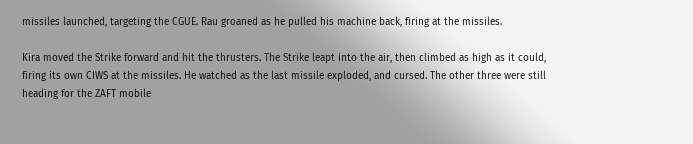missiles launched, targeting the CGUE. Rau groaned as he pulled his machine back, firing at the missiles.

Kira moved the Strike forward and hit the thrusters. The Strike leapt into the air, then climbed as high as it could, firing its own CIWS at the missiles. He watched as the last missile exploded, and cursed. The other three were still heading for the ZAFT mobile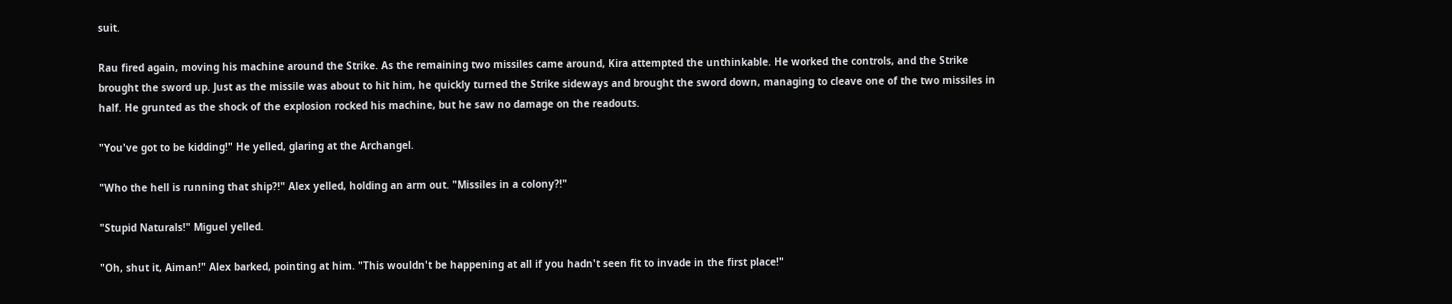suit.

Rau fired again, moving his machine around the Strike. As the remaining two missiles came around, Kira attempted the unthinkable. He worked the controls, and the Strike brought the sword up. Just as the missile was about to hit him, he quickly turned the Strike sideways and brought the sword down, managing to cleave one of the two missiles in half. He grunted as the shock of the explosion rocked his machine, but he saw no damage on the readouts.

"You've got to be kidding!" He yelled, glaring at the Archangel.

"Who the hell is running that ship?!" Alex yelled, holding an arm out. "Missiles in a colony?!"

"Stupid Naturals!" Miguel yelled.

"Oh, shut it, Aiman!" Alex barked, pointing at him. "This wouldn't be happening at all if you hadn't seen fit to invade in the first place!"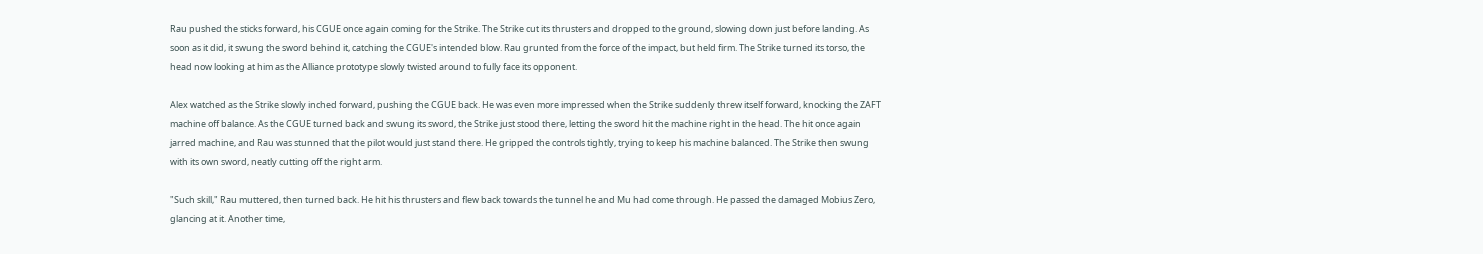Rau pushed the sticks forward, his CGUE once again coming for the Strike. The Strike cut its thrusters and dropped to the ground, slowing down just before landing. As soon as it did, it swung the sword behind it, catching the CGUE's intended blow. Rau grunted from the force of the impact, but held firm. The Strike turned its torso, the head now looking at him as the Alliance prototype slowly twisted around to fully face its opponent.

Alex watched as the Strike slowly inched forward, pushing the CGUE back. He was even more impressed when the Strike suddenly threw itself forward, knocking the ZAFT machine off balance. As the CGUE turned back and swung its sword, the Strike just stood there, letting the sword hit the machine right in the head. The hit once again jarred machine, and Rau was stunned that the pilot would just stand there. He gripped the controls tightly, trying to keep his machine balanced. The Strike then swung with its own sword, neatly cutting off the right arm.

"Such skill," Rau muttered, then turned back. He hit his thrusters and flew back towards the tunnel he and Mu had come through. He passed the damaged Mobius Zero, glancing at it. Another time,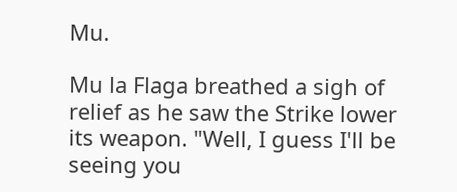Mu.

Mu la Flaga breathed a sigh of relief as he saw the Strike lower its weapon. "Well, I guess I'll be seeing you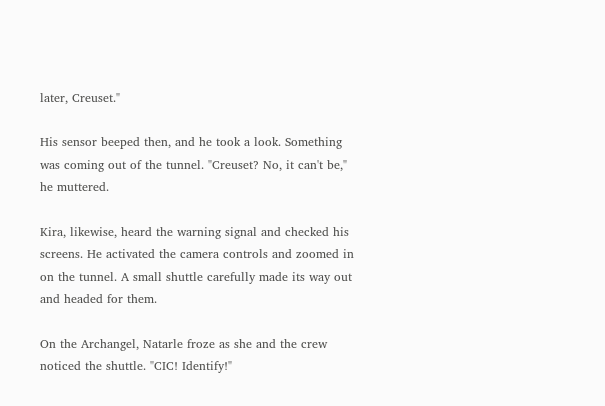later, Creuset."

His sensor beeped then, and he took a look. Something was coming out of the tunnel. "Creuset? No, it can't be," he muttered.

Kira, likewise, heard the warning signal and checked his screens. He activated the camera controls and zoomed in on the tunnel. A small shuttle carefully made its way out and headed for them.

On the Archangel, Natarle froze as she and the crew noticed the shuttle. "CIC! Identify!"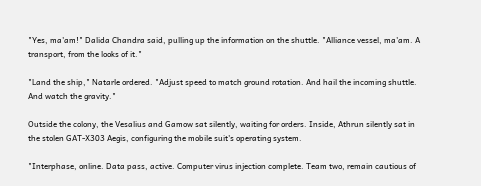"Yes, ma'am!" Dalida Chandra said, pulling up the information on the shuttle. "Alliance vessel, ma'am. A transport, from the looks of it."

"Land the ship," Natarle ordered. "Adjust speed to match ground rotation. And hail the incoming shuttle. And watch the gravity."

Outside the colony, the Vesalius and Gamow sat silently, waiting for orders. Inside, Athrun silently sat in the stolen GAT-X303 Aegis, configuring the mobile suit's operating system.

"Interphase, online. Data pass, active. Computer virus injection complete. Team two, remain cautious of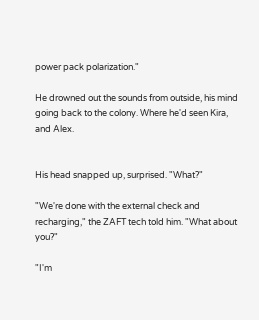power pack polarization."

He drowned out the sounds from outside, his mind going back to the colony. Where he'd seen Kira, and Alex.


His head snapped up, surprised. "What?"

"We're done with the external check and recharging," the ZAFT tech told him. "What about you?"

"I'm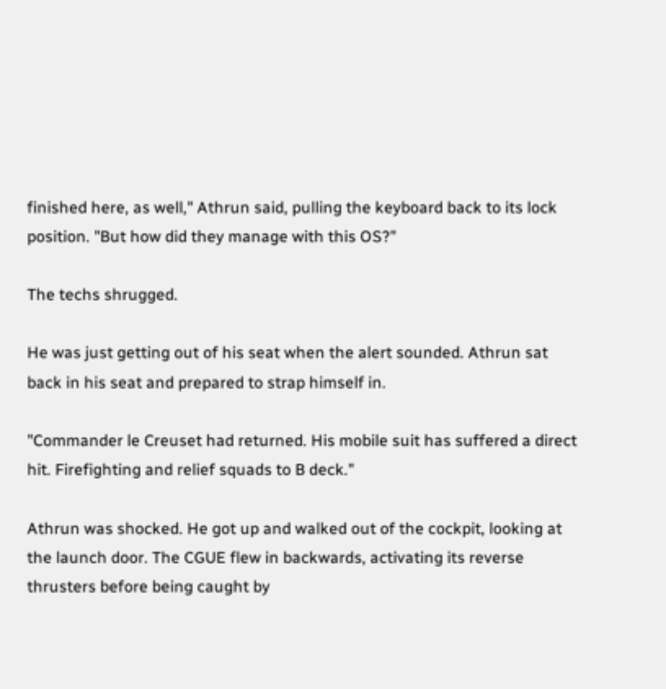finished here, as well," Athrun said, pulling the keyboard back to its lock position. "But how did they manage with this OS?"

The techs shrugged.

He was just getting out of his seat when the alert sounded. Athrun sat back in his seat and prepared to strap himself in.

"Commander le Creuset had returned. His mobile suit has suffered a direct hit. Firefighting and relief squads to B deck."

Athrun was shocked. He got up and walked out of the cockpit, looking at the launch door. The CGUE flew in backwards, activating its reverse thrusters before being caught by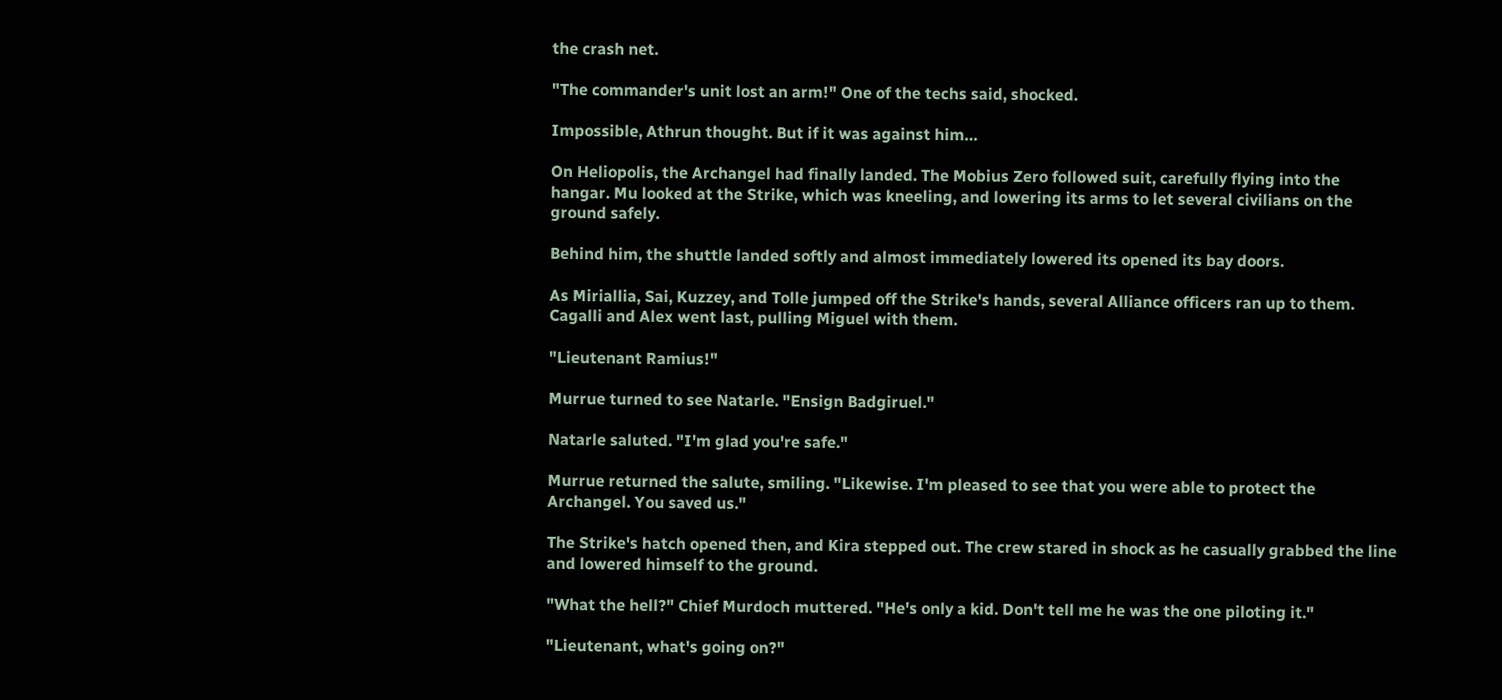the crash net.

"The commander's unit lost an arm!" One of the techs said, shocked.

Impossible, Athrun thought. But if it was against him…

On Heliopolis, the Archangel had finally landed. The Mobius Zero followed suit, carefully flying into the hangar. Mu looked at the Strike, which was kneeling, and lowering its arms to let several civilians on the ground safely.

Behind him, the shuttle landed softly and almost immediately lowered its opened its bay doors.

As Miriallia, Sai, Kuzzey, and Tolle jumped off the Strike's hands, several Alliance officers ran up to them. Cagalli and Alex went last, pulling Miguel with them.

"Lieutenant Ramius!"

Murrue turned to see Natarle. "Ensign Badgiruel."

Natarle saluted. "I'm glad you're safe."

Murrue returned the salute, smiling. "Likewise. I'm pleased to see that you were able to protect the Archangel. You saved us."

The Strike's hatch opened then, and Kira stepped out. The crew stared in shock as he casually grabbed the line and lowered himself to the ground.

"What the hell?" Chief Murdoch muttered. "He's only a kid. Don't tell me he was the one piloting it."

"Lieutenant, what's going on?"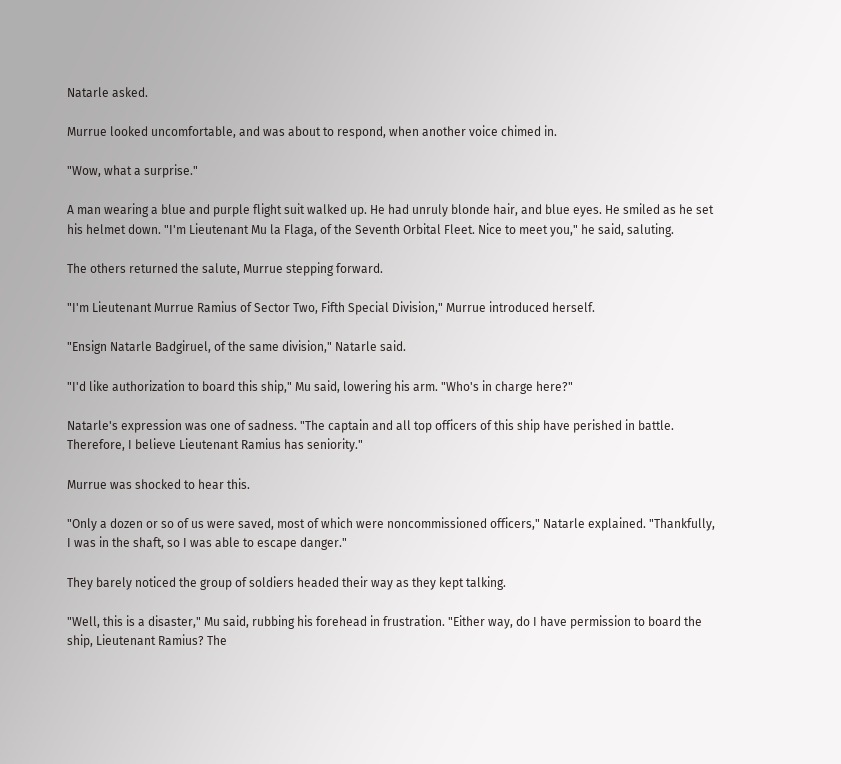Natarle asked.

Murrue looked uncomfortable, and was about to respond, when another voice chimed in.

"Wow, what a surprise."

A man wearing a blue and purple flight suit walked up. He had unruly blonde hair, and blue eyes. He smiled as he set his helmet down. "I'm Lieutenant Mu la Flaga, of the Seventh Orbital Fleet. Nice to meet you," he said, saluting.

The others returned the salute, Murrue stepping forward.

"I'm Lieutenant Murrue Ramius of Sector Two, Fifth Special Division," Murrue introduced herself.

"Ensign Natarle Badgiruel, of the same division," Natarle said.

"I'd like authorization to board this ship," Mu said, lowering his arm. "Who's in charge here?"

Natarle's expression was one of sadness. "The captain and all top officers of this ship have perished in battle. Therefore, I believe Lieutenant Ramius has seniority."

Murrue was shocked to hear this.

"Only a dozen or so of us were saved, most of which were noncommissioned officers," Natarle explained. "Thankfully, I was in the shaft, so I was able to escape danger."

They barely noticed the group of soldiers headed their way as they kept talking.

"Well, this is a disaster," Mu said, rubbing his forehead in frustration. "Either way, do I have permission to board the ship, Lieutenant Ramius? The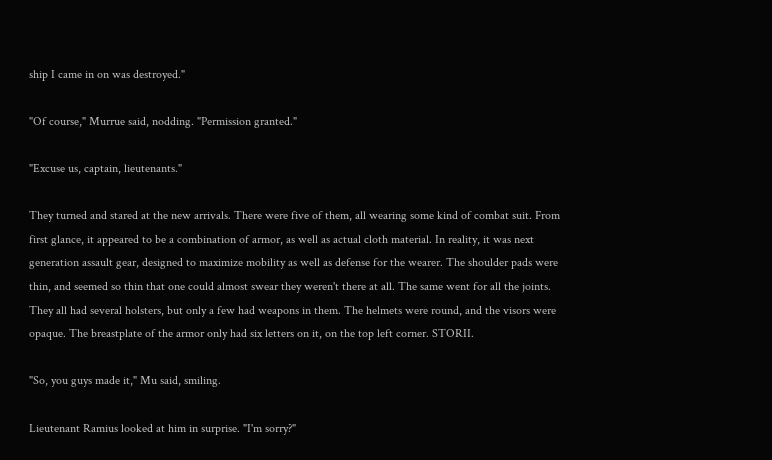ship I came in on was destroyed."

"Of course," Murrue said, nodding. "Permission granted."

"Excuse us, captain, lieutenants."

They turned and stared at the new arrivals. There were five of them, all wearing some kind of combat suit. From first glance, it appeared to be a combination of armor, as well as actual cloth material. In reality, it was next generation assault gear, designed to maximize mobility as well as defense for the wearer. The shoulder pads were thin, and seemed so thin that one could almost swear they weren't there at all. The same went for all the joints. They all had several holsters, but only a few had weapons in them. The helmets were round, and the visors were opaque. The breastplate of the armor only had six letters on it, on the top left corner. STORII.

"So, you guys made it," Mu said, smiling.

Lieutenant Ramius looked at him in surprise. "I'm sorry?"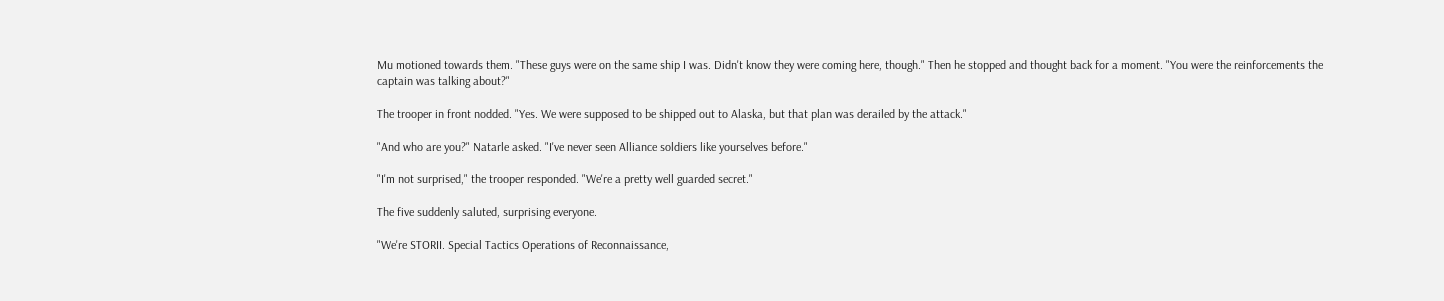Mu motioned towards them. "These guys were on the same ship I was. Didn't know they were coming here, though." Then he stopped and thought back for a moment. "You were the reinforcements the captain was talking about?"

The trooper in front nodded. "Yes. We were supposed to be shipped out to Alaska, but that plan was derailed by the attack."

"And who are you?" Natarle asked. "I've never seen Alliance soldiers like yourselves before."

"I'm not surprised," the trooper responded. "We're a pretty well guarded secret."

The five suddenly saluted, surprising everyone.

"We're STORII. Special Tactics Operations of Reconnaissance,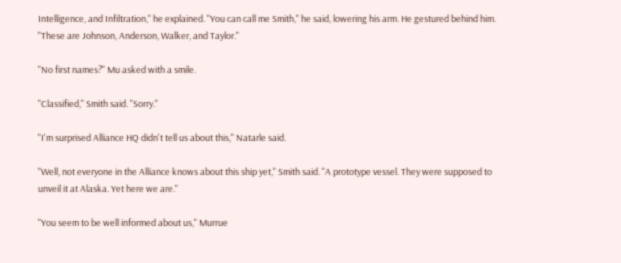Intelligence, and Infiltration," he explained. "You can call me Smith," he said, lowering his arm. He gestured behind him. "These are Johnson, Anderson, Walker, and Taylor."

"No first names?" Mu asked with a smile.

"Classified," Smith said. "Sorry."

"I'm surprised Alliance HQ didn't tell us about this," Natarle said.

"Well, not everyone in the Alliance knows about this ship yet," Smith said. "A prototype vessel. They were supposed to unveil it at Alaska. Yet here we are."

"You seem to be well informed about us," Murrue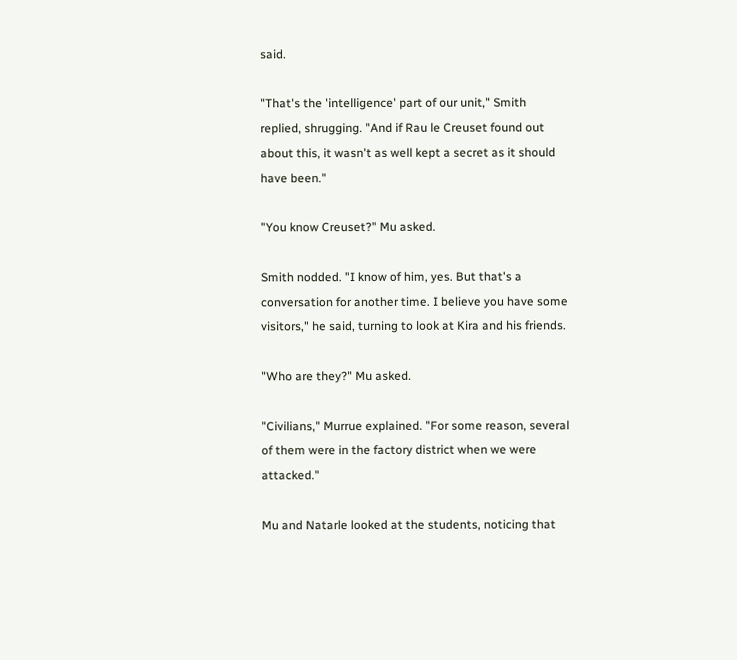said.

"That's the 'intelligence' part of our unit," Smith replied, shrugging. "And if Rau le Creuset found out about this, it wasn't as well kept a secret as it should have been."

"You know Creuset?" Mu asked.

Smith nodded. "I know of him, yes. But that's a conversation for another time. I believe you have some visitors," he said, turning to look at Kira and his friends.

"Who are they?" Mu asked.

"Civilians," Murrue explained. "For some reason, several of them were in the factory district when we were attacked."

Mu and Natarle looked at the students, noticing that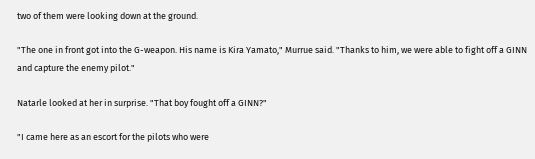two of them were looking down at the ground.

"The one in front got into the G-weapon. His name is Kira Yamato," Murrue said. "Thanks to him, we were able to fight off a GINN and capture the enemy pilot."

Natarle looked at her in surprise. "That boy fought off a GINN?"

"I came here as an escort for the pilots who were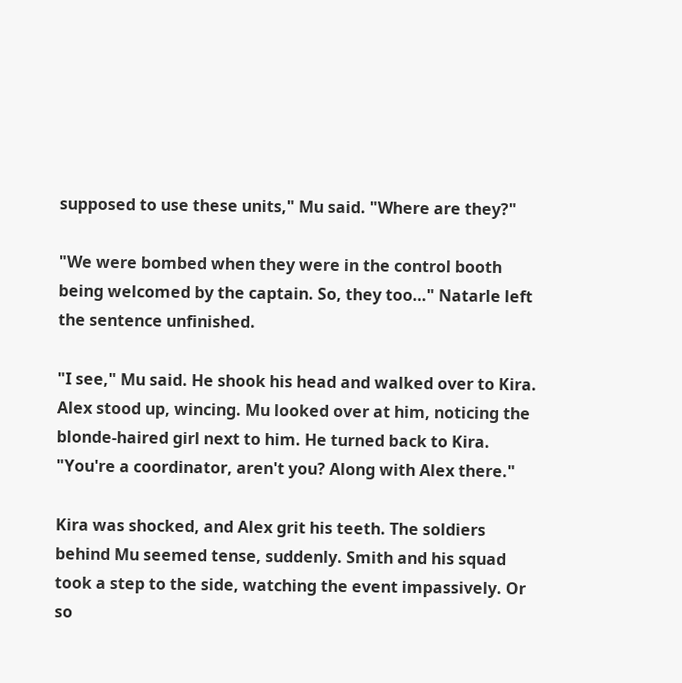supposed to use these units," Mu said. "Where are they?"

"We were bombed when they were in the control booth being welcomed by the captain. So, they too…" Natarle left the sentence unfinished.

"I see," Mu said. He shook his head and walked over to Kira. Alex stood up, wincing. Mu looked over at him, noticing the blonde-haired girl next to him. He turned back to Kira. "You're a coordinator, aren't you? Along with Alex there."

Kira was shocked, and Alex grit his teeth. The soldiers behind Mu seemed tense, suddenly. Smith and his squad took a step to the side, watching the event impassively. Or so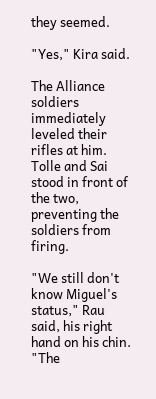they seemed.

"Yes," Kira said.

The Alliance soldiers immediately leveled their rifles at him. Tolle and Sai stood in front of the two, preventing the soldiers from firing.

"We still don't know Miguel's status," Rau said, his right hand on his chin. "The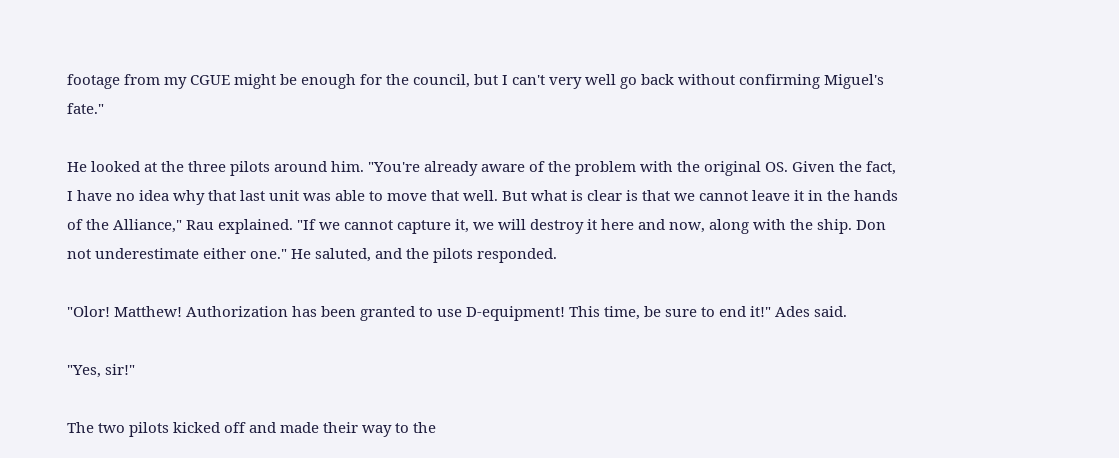footage from my CGUE might be enough for the council, but I can't very well go back without confirming Miguel's fate."

He looked at the three pilots around him. "You're already aware of the problem with the original OS. Given the fact, I have no idea why that last unit was able to move that well. But what is clear is that we cannot leave it in the hands of the Alliance," Rau explained. "If we cannot capture it, we will destroy it here and now, along with the ship. Don not underestimate either one." He saluted, and the pilots responded.

"Olor! Matthew! Authorization has been granted to use D-equipment! This time, be sure to end it!" Ades said.

"Yes, sir!"

The two pilots kicked off and made their way to the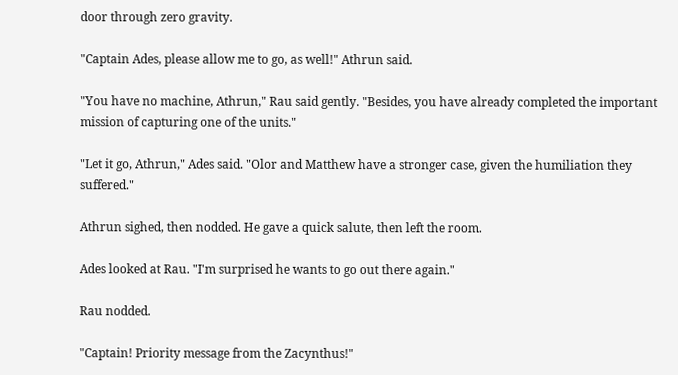door through zero gravity.

"Captain Ades, please allow me to go, as well!" Athrun said.

"You have no machine, Athrun," Rau said gently. "Besides, you have already completed the important mission of capturing one of the units."

"Let it go, Athrun," Ades said. "Olor and Matthew have a stronger case, given the humiliation they suffered."

Athrun sighed, then nodded. He gave a quick salute, then left the room.

Ades looked at Rau. "I'm surprised he wants to go out there again."

Rau nodded.

"Captain! Priority message from the Zacynthus!"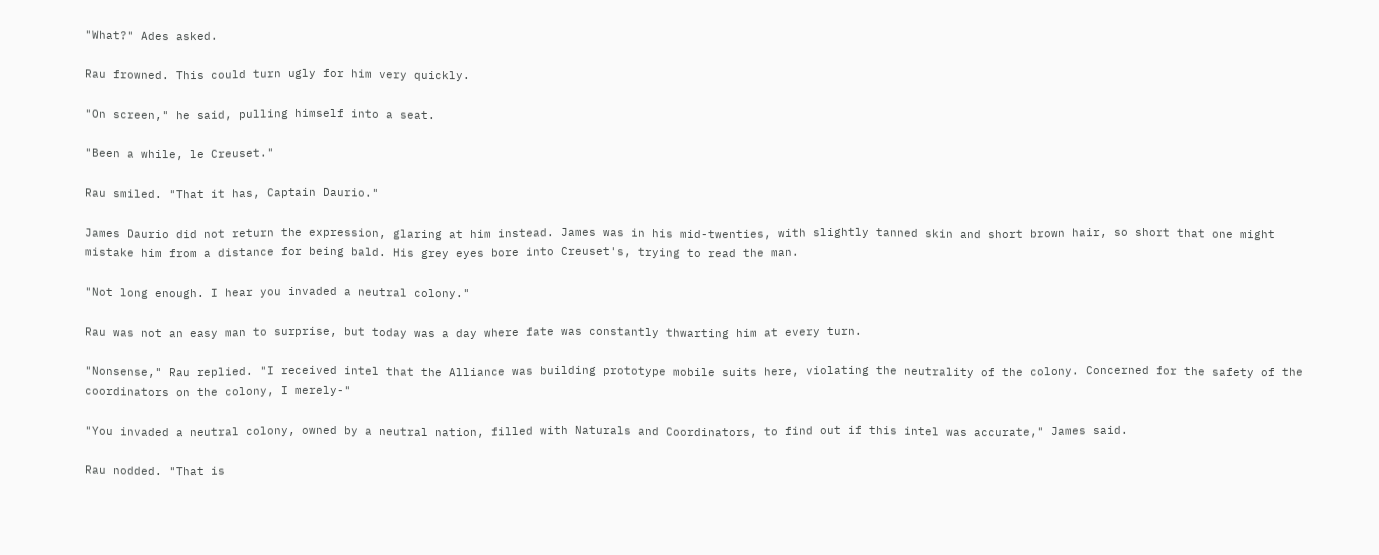"What?" Ades asked.

Rau frowned. This could turn ugly for him very quickly.

"On screen," he said, pulling himself into a seat.

"Been a while, le Creuset."

Rau smiled. "That it has, Captain Daurio."

James Daurio did not return the expression, glaring at him instead. James was in his mid-twenties, with slightly tanned skin and short brown hair, so short that one might mistake him from a distance for being bald. His grey eyes bore into Creuset's, trying to read the man.

"Not long enough. I hear you invaded a neutral colony."

Rau was not an easy man to surprise, but today was a day where fate was constantly thwarting him at every turn.

"Nonsense," Rau replied. "I received intel that the Alliance was building prototype mobile suits here, violating the neutrality of the colony. Concerned for the safety of the coordinators on the colony, I merely-"

"You invaded a neutral colony, owned by a neutral nation, filled with Naturals and Coordinators, to find out if this intel was accurate," James said.

Rau nodded. "That is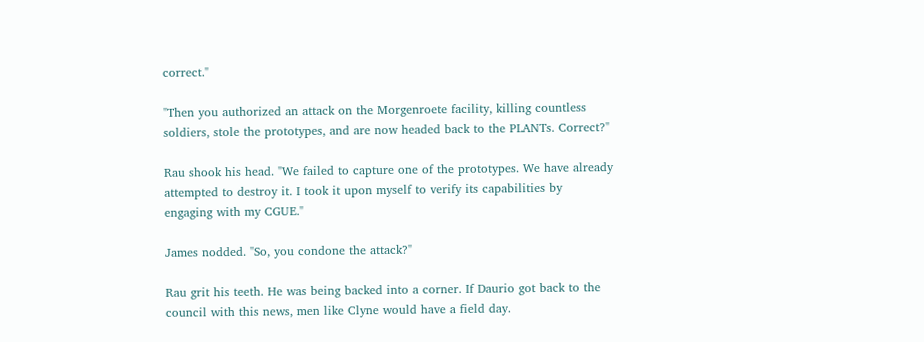correct."

"Then you authorized an attack on the Morgenroete facility, killing countless soldiers, stole the prototypes, and are now headed back to the PLANTs. Correct?"

Rau shook his head. "We failed to capture one of the prototypes. We have already attempted to destroy it. I took it upon myself to verify its capabilities by engaging with my CGUE."

James nodded. "So, you condone the attack?"

Rau grit his teeth. He was being backed into a corner. If Daurio got back to the council with this news, men like Clyne would have a field day.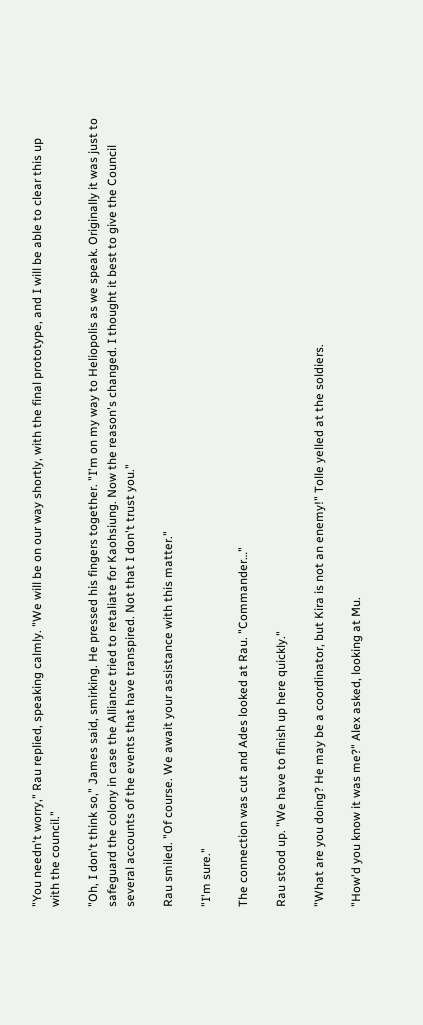"You needn't worry," Rau replied, speaking calmly. "We will be on our way shortly, with the final prototype, and I will be able to clear this up with the council."

"Oh, I don't think so," James said, smirking. He pressed his fingers together. "I'm on my way to Heliopolis as we speak. Originally it was just to safeguard the colony in case the Alliance tried to retaliate for Kaohsiung. Now the reason's changed. I thought it best to give the Council several accounts of the events that have transpired. Not that I don't trust you."

Rau smiled. "Of course. We await your assistance with this matter."

"I'm sure."

The connection was cut and Ades looked at Rau. "Commander…"

Rau stood up. "We have to finish up here quickly."

"What are you doing? He may be a coordinator, but Kira is not an enemy!" Tolle yelled at the soldiers.

"How'd you know it was me?" Alex asked, looking at Mu.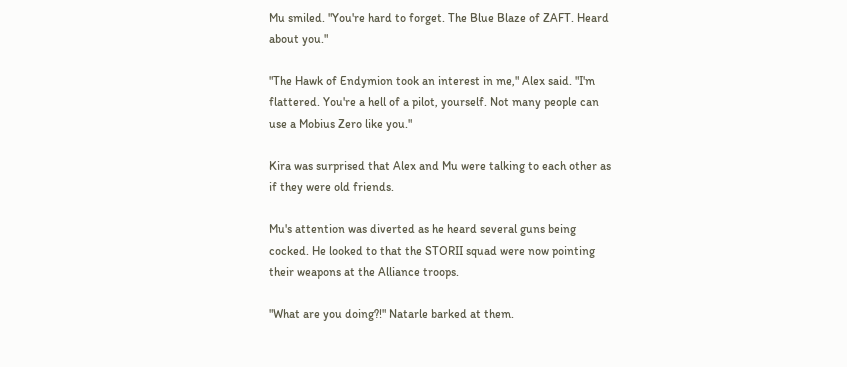Mu smiled. "You're hard to forget. The Blue Blaze of ZAFT. Heard about you."

"The Hawk of Endymion took an interest in me," Alex said. "I'm flattered. You're a hell of a pilot, yourself. Not many people can use a Mobius Zero like you."

Kira was surprised that Alex and Mu were talking to each other as if they were old friends.

Mu's attention was diverted as he heard several guns being cocked. He looked to that the STORII squad were now pointing their weapons at the Alliance troops.

"What are you doing?!" Natarle barked at them.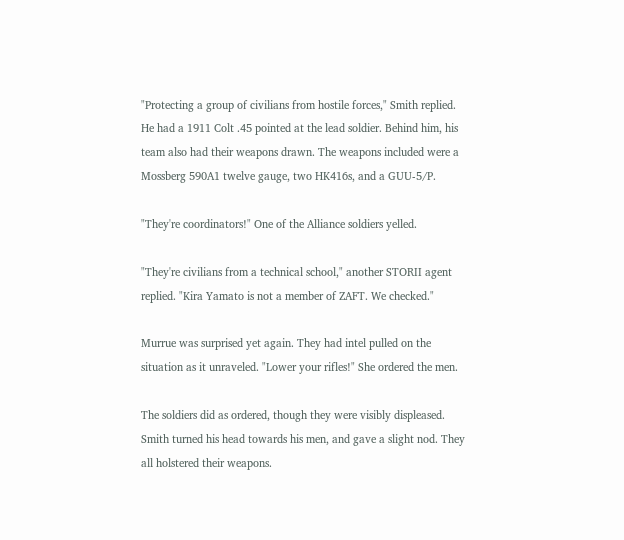"Protecting a group of civilians from hostile forces," Smith replied. He had a 1911 Colt .45 pointed at the lead soldier. Behind him, his team also had their weapons drawn. The weapons included were a Mossberg 590A1 twelve gauge, two HK416s, and a GUU-5/P.

"They're coordinators!" One of the Alliance soldiers yelled.

"They're civilians from a technical school," another STORII agent replied. "Kira Yamato is not a member of ZAFT. We checked."

Murrue was surprised yet again. They had intel pulled on the situation as it unraveled. "Lower your rifles!" She ordered the men.

The soldiers did as ordered, though they were visibly displeased. Smith turned his head towards his men, and gave a slight nod. They all holstered their weapons.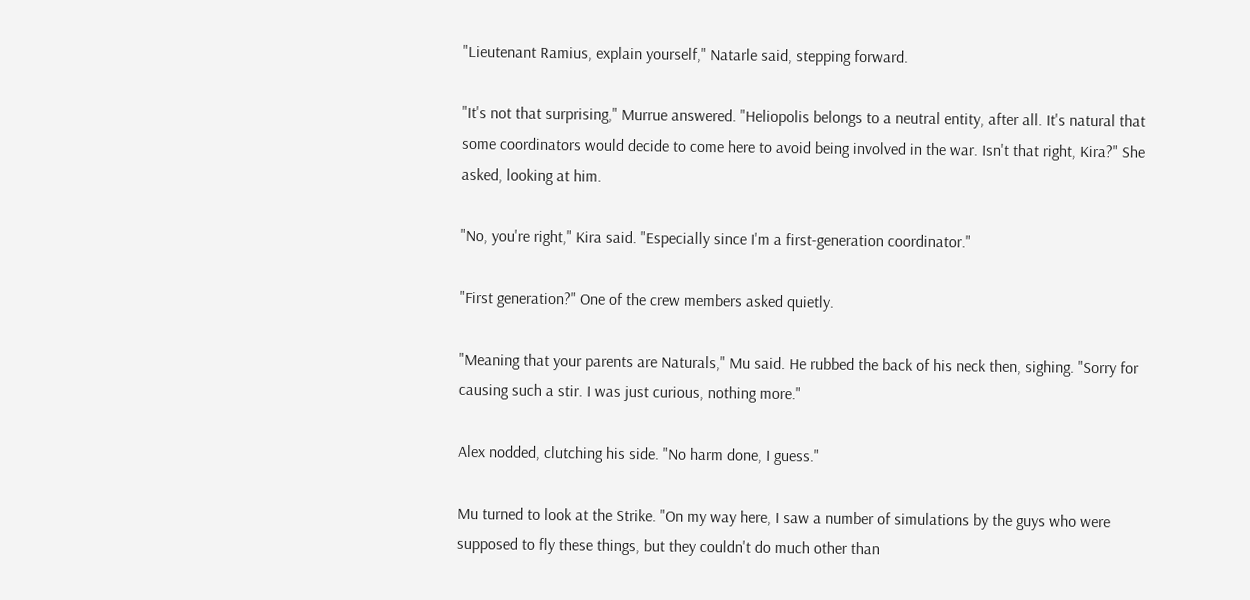"Lieutenant Ramius, explain yourself," Natarle said, stepping forward.

"It's not that surprising," Murrue answered. "Heliopolis belongs to a neutral entity, after all. It's natural that some coordinators would decide to come here to avoid being involved in the war. Isn't that right, Kira?" She asked, looking at him.

"No, you're right," Kira said. "Especially since I'm a first-generation coordinator."

"First generation?" One of the crew members asked quietly.

"Meaning that your parents are Naturals," Mu said. He rubbed the back of his neck then, sighing. "Sorry for causing such a stir. I was just curious, nothing more."

Alex nodded, clutching his side. "No harm done, I guess."

Mu turned to look at the Strike. "On my way here, I saw a number of simulations by the guys who were supposed to fly these things, but they couldn't do much other than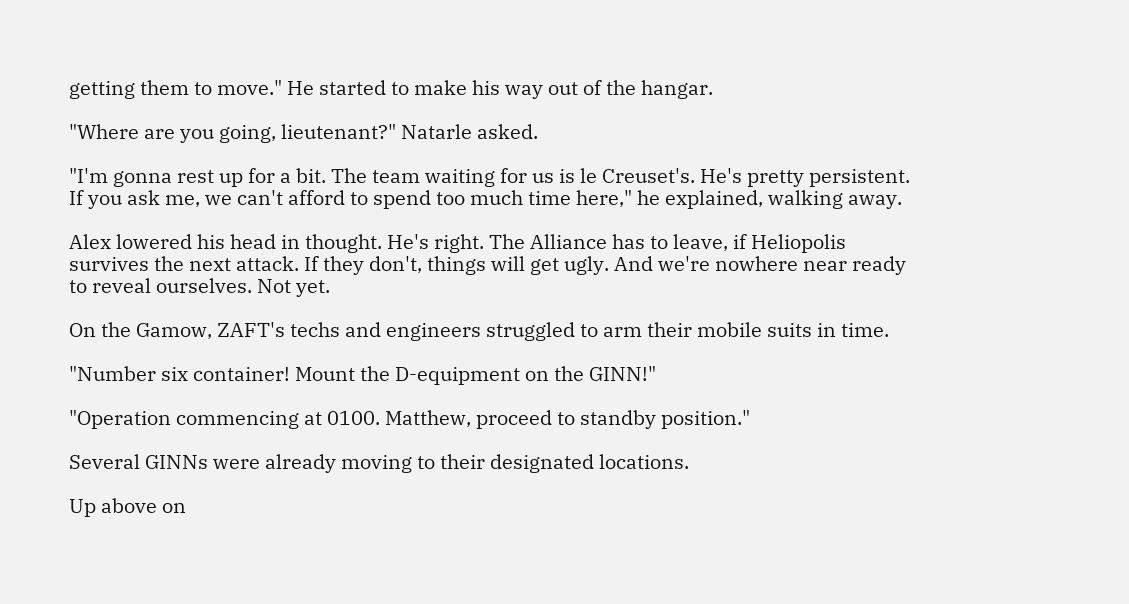getting them to move." He started to make his way out of the hangar.

"Where are you going, lieutenant?" Natarle asked.

"I'm gonna rest up for a bit. The team waiting for us is le Creuset's. He's pretty persistent. If you ask me, we can't afford to spend too much time here," he explained, walking away.

Alex lowered his head in thought. He's right. The Alliance has to leave, if Heliopolis survives the next attack. If they don't, things will get ugly. And we're nowhere near ready to reveal ourselves. Not yet.

On the Gamow, ZAFT's techs and engineers struggled to arm their mobile suits in time.

"Number six container! Mount the D-equipment on the GINN!"

"Operation commencing at 0100. Matthew, proceed to standby position."

Several GINNs were already moving to their designated locations.

Up above on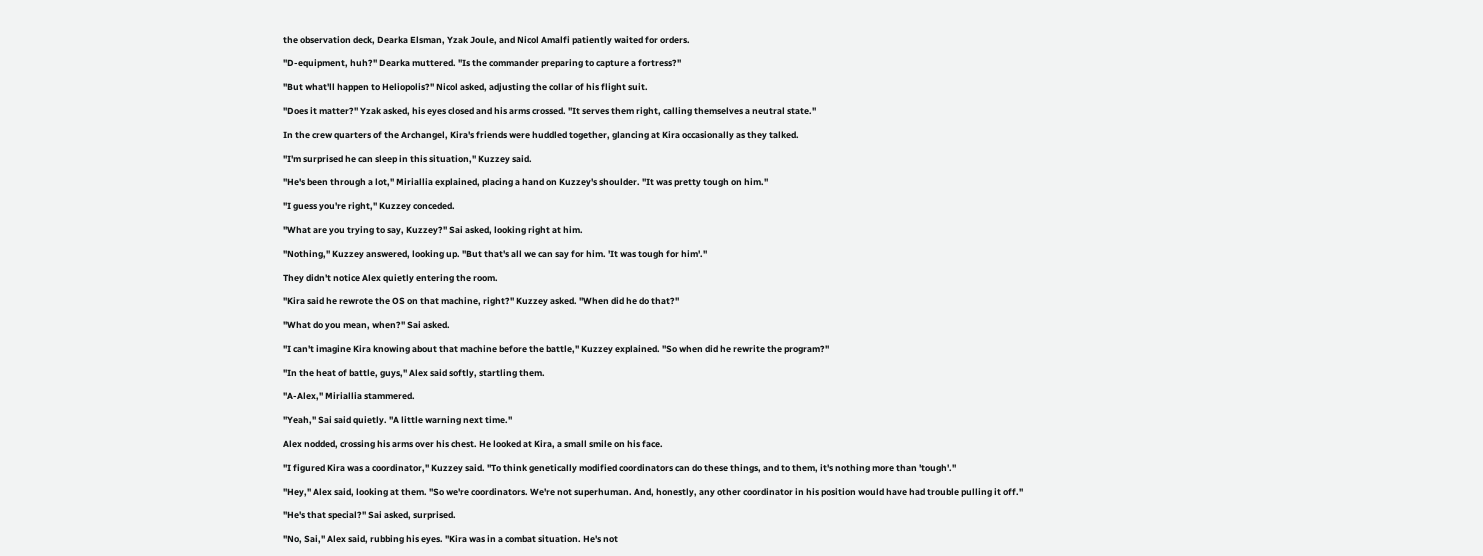the observation deck, Dearka Elsman, Yzak Joule, and Nicol Amalfi patiently waited for orders.

"D-equipment, huh?" Dearka muttered. "Is the commander preparing to capture a fortress?"

"But what'll happen to Heliopolis?" Nicol asked, adjusting the collar of his flight suit.

"Does it matter?" Yzak asked, his eyes closed and his arms crossed. "It serves them right, calling themselves a neutral state."

In the crew quarters of the Archangel, Kira's friends were huddled together, glancing at Kira occasionally as they talked.

"I'm surprised he can sleep in this situation," Kuzzey said.

"He's been through a lot," Miriallia explained, placing a hand on Kuzzey's shoulder. "It was pretty tough on him."

"I guess you're right," Kuzzey conceded.

"What are you trying to say, Kuzzey?" Sai asked, looking right at him.

"Nothing," Kuzzey answered, looking up. "But that's all we can say for him. 'It was tough for him'."

They didn't notice Alex quietly entering the room.

"Kira said he rewrote the OS on that machine, right?" Kuzzey asked. "When did he do that?"

"What do you mean, when?" Sai asked.

"I can't imagine Kira knowing about that machine before the battle," Kuzzey explained. "So when did he rewrite the program?"

"In the heat of battle, guys," Alex said softly, startling them.

"A-Alex," Miriallia stammered.

"Yeah," Sai said quietly. "A little warning next time."

Alex nodded, crossing his arms over his chest. He looked at Kira, a small smile on his face.

"I figured Kira was a coordinator," Kuzzey said. "To think genetically modified coordinators can do these things, and to them, it's nothing more than 'tough'."

"Hey," Alex said, looking at them. "So we're coordinators. We're not superhuman. And, honestly, any other coordinator in his position would have had trouble pulling it off."

"He's that special?" Sai asked, surprised.

"No, Sai," Alex said, rubbing his eyes. "Kira was in a combat situation. He's not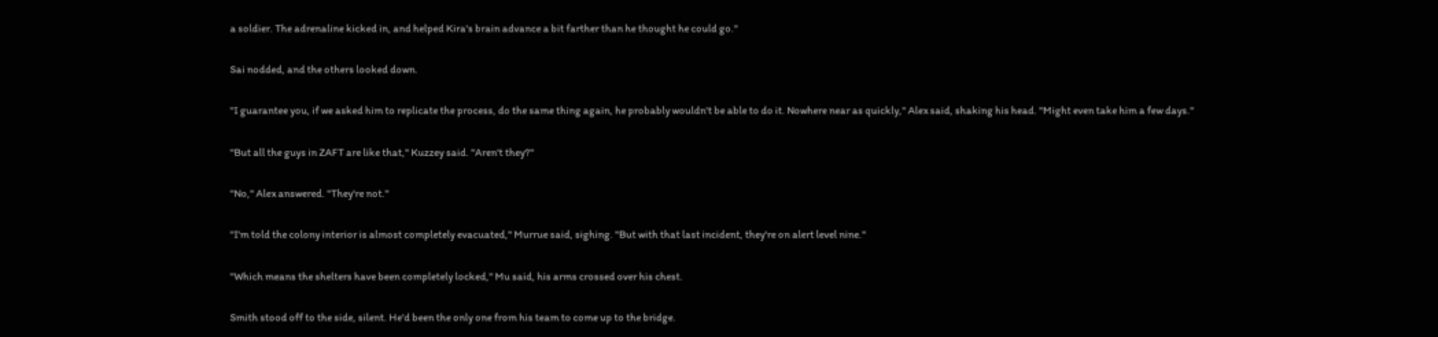a soldier. The adrenaline kicked in, and helped Kira's brain advance a bit farther than he thought he could go."

Sai nodded, and the others looked down.

"I guarantee you, if we asked him to replicate the process, do the same thing again, he probably wouldn't be able to do it. Nowhere near as quickly," Alex said, shaking his head. "Might even take him a few days."

"But all the guys in ZAFT are like that," Kuzzey said. "Aren't they?"

"No," Alex answered. "They're not."

"I'm told the colony interior is almost completely evacuated," Murrue said, sighing. "But with that last incident, they're on alert level nine."

"Which means the shelters have been completely locked," Mu said, his arms crossed over his chest.

Smith stood off to the side, silent. He'd been the only one from his team to come up to the bridge.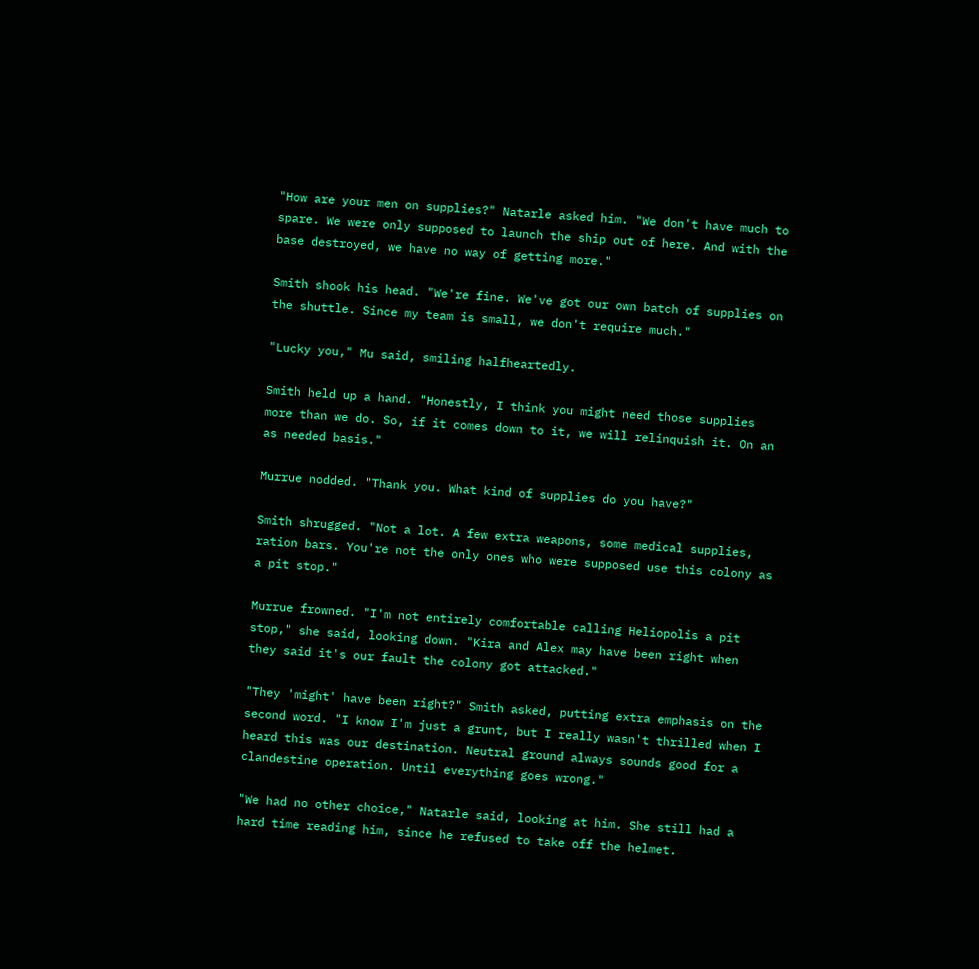"How are your men on supplies?" Natarle asked him. "We don't have much to spare. We were only supposed to launch the ship out of here. And with the base destroyed, we have no way of getting more."

Smith shook his head. "We're fine. We've got our own batch of supplies on the shuttle. Since my team is small, we don't require much."

"Lucky you," Mu said, smiling halfheartedly.

Smith held up a hand. "Honestly, I think you might need those supplies more than we do. So, if it comes down to it, we will relinquish it. On an as needed basis."

Murrue nodded. "Thank you. What kind of supplies do you have?"

Smith shrugged. "Not a lot. A few extra weapons, some medical supplies, ration bars. You're not the only ones who were supposed use this colony as a pit stop."

Murrue frowned. "I'm not entirely comfortable calling Heliopolis a pit stop," she said, looking down. "Kira and Alex may have been right when they said it's our fault the colony got attacked."

"They 'might' have been right?" Smith asked, putting extra emphasis on the second word. "I know I'm just a grunt, but I really wasn't thrilled when I heard this was our destination. Neutral ground always sounds good for a clandestine operation. Until everything goes wrong."

"We had no other choice," Natarle said, looking at him. She still had a hard time reading him, since he refused to take off the helmet.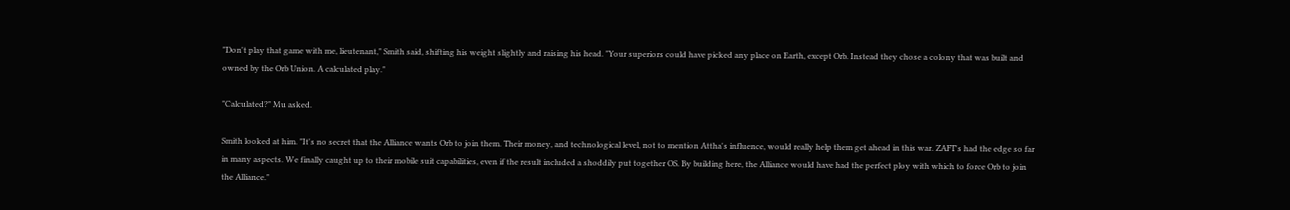"Don't play that game with me, lieutenant," Smith said, shifting his weight slightly and raising his head. "Your superiors could have picked any place on Earth, except Orb. Instead they chose a colony that was built and owned by the Orb Union. A calculated play."

"Calculated?" Mu asked.

Smith looked at him. "It's no secret that the Alliance wants Orb to join them. Their money, and technological level, not to mention Attha's influence, would really help them get ahead in this war. ZAFT's had the edge so far in many aspects. We finally caught up to their mobile suit capabilities, even if the result included a shoddily put together OS. By building here, the Alliance would have had the perfect ploy with which to force Orb to join the Alliance."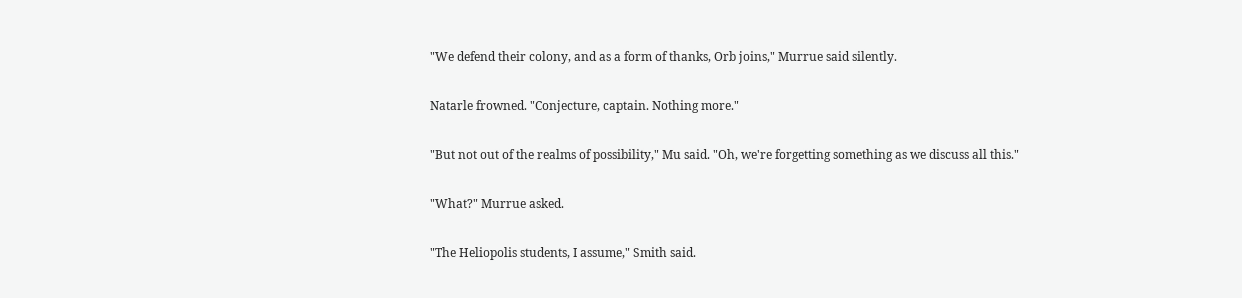"We defend their colony, and as a form of thanks, Orb joins," Murrue said silently.

Natarle frowned. "Conjecture, captain. Nothing more."

"But not out of the realms of possibility," Mu said. "Oh, we're forgetting something as we discuss all this."

"What?" Murrue asked.

"The Heliopolis students, I assume," Smith said.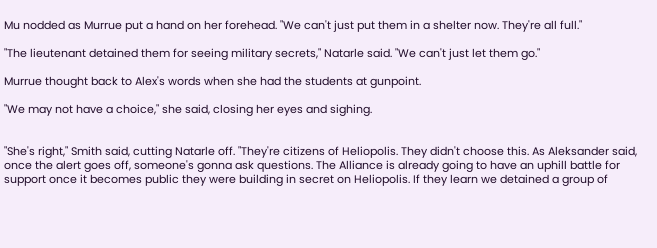Mu nodded as Murrue put a hand on her forehead. "We can't just put them in a shelter now. They're all full."

"The lieutenant detained them for seeing military secrets," Natarle said. "We can't just let them go."

Murrue thought back to Alex's words when she had the students at gunpoint.

"We may not have a choice," she said, closing her eyes and sighing.


"She's right," Smith said, cutting Natarle off. "They're citizens of Heliopolis. They didn't choose this. As Aleksander said, once the alert goes off, someone's gonna ask questions. The Alliance is already going to have an uphill battle for support once it becomes public they were building in secret on Heliopolis. If they learn we detained a group of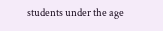students under the age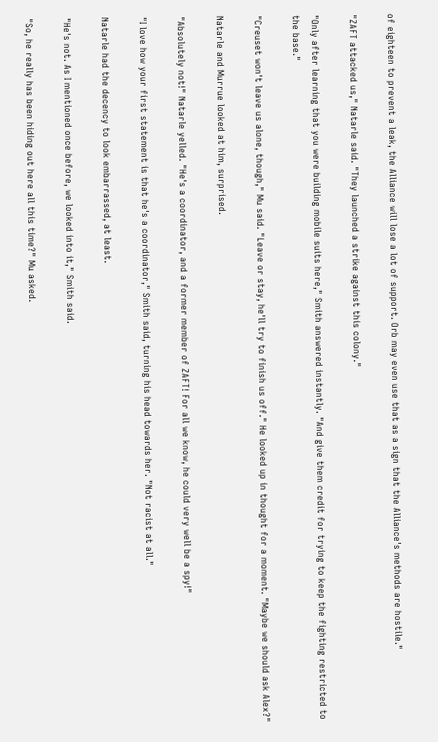of eighteen to prevent a leak, the Alliance will lose a lot of support. Orb may even use that as a sign that the Alliance's methods are hostile."

"ZAFT attacked us," Natarle said. "They launched a strike against this colony."

"Only after learning that you were building mobile suits here," Smith answered instantly. "And give them credit for trying to keep the fighting restricted to the base."

"Creuset won't leave us alone, though," Mu said. "Leave or stay, he'll try to finish us off." He looked up in thought for a moment. "Maybe we should ask Alex?"

Natarle and Murrue looked at him, surprised.

"Absolutely not!" Natarle yelled. "He's a coordinator, and a former member of ZAFT! For all we know, he could very well be a spy!"

"I love how your first statement is that he's a coordinator," Smith said, turning his head towards her. "Not racist at all."

Natarle had the decency to look embarrassed, at least.

"He's not. As I mentioned once before, we looked into it," Smith said.

"So, he really has been hiding out here all this time?" Mu asked.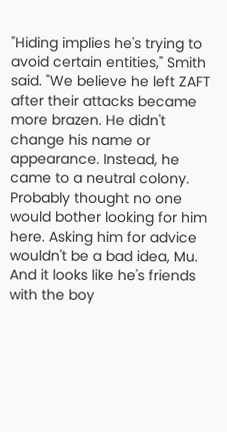"Hiding implies he's trying to avoid certain entities," Smith said. "We believe he left ZAFT after their attacks became more brazen. He didn't change his name or appearance. Instead, he came to a neutral colony. Probably thought no one would bother looking for him here. Asking him for advice wouldn't be a bad idea, Mu. And it looks like he's friends with the boy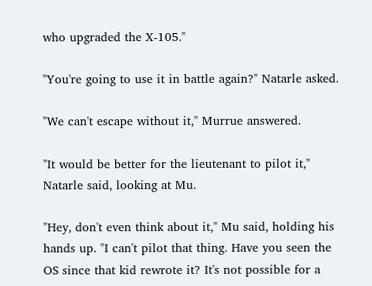who upgraded the X-105."

"You're going to use it in battle again?" Natarle asked.

"We can't escape without it," Murrue answered.

"It would be better for the lieutenant to pilot it," Natarle said, looking at Mu.

"Hey, don't even think about it," Mu said, holding his hands up. "I can't pilot that thing. Have you seen the OS since that kid rewrote it? It's not possible for a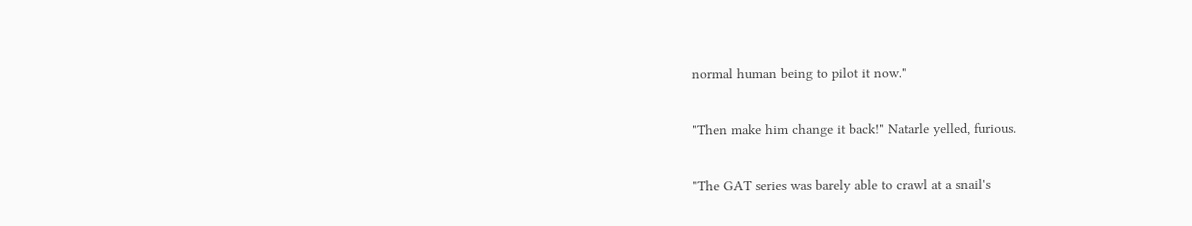normal human being to pilot it now."

"Then make him change it back!" Natarle yelled, furious.

"The GAT series was barely able to crawl at a snail's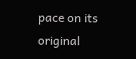pace on its original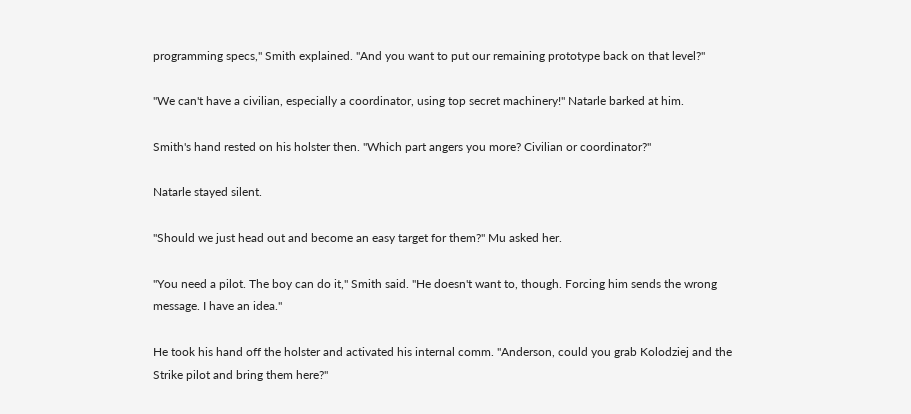programming specs," Smith explained. "And you want to put our remaining prototype back on that level?"

"We can't have a civilian, especially a coordinator, using top secret machinery!" Natarle barked at him.

Smith's hand rested on his holster then. "Which part angers you more? Civilian or coordinator?"

Natarle stayed silent.

"Should we just head out and become an easy target for them?" Mu asked her.

"You need a pilot. The boy can do it," Smith said. "He doesn't want to, though. Forcing him sends the wrong message. I have an idea."

He took his hand off the holster and activated his internal comm. "Anderson, could you grab Kolodziej and the Strike pilot and bring them here?"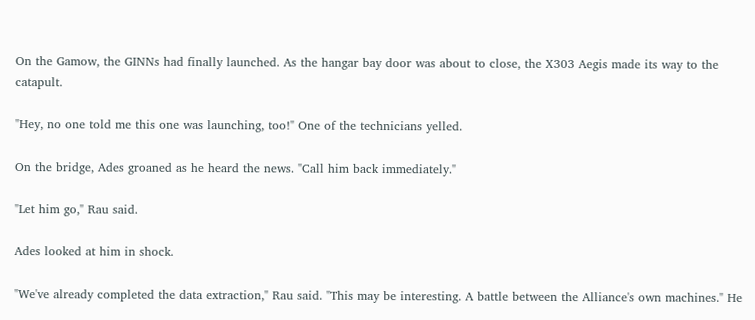On the Gamow, the GINNs had finally launched. As the hangar bay door was about to close, the X303 Aegis made its way to the catapult.

"Hey, no one told me this one was launching, too!" One of the technicians yelled.

On the bridge, Ades groaned as he heard the news. "Call him back immediately."

"Let him go," Rau said.

Ades looked at him in shock.

"We've already completed the data extraction," Rau said. "This may be interesting. A battle between the Alliance's own machines." He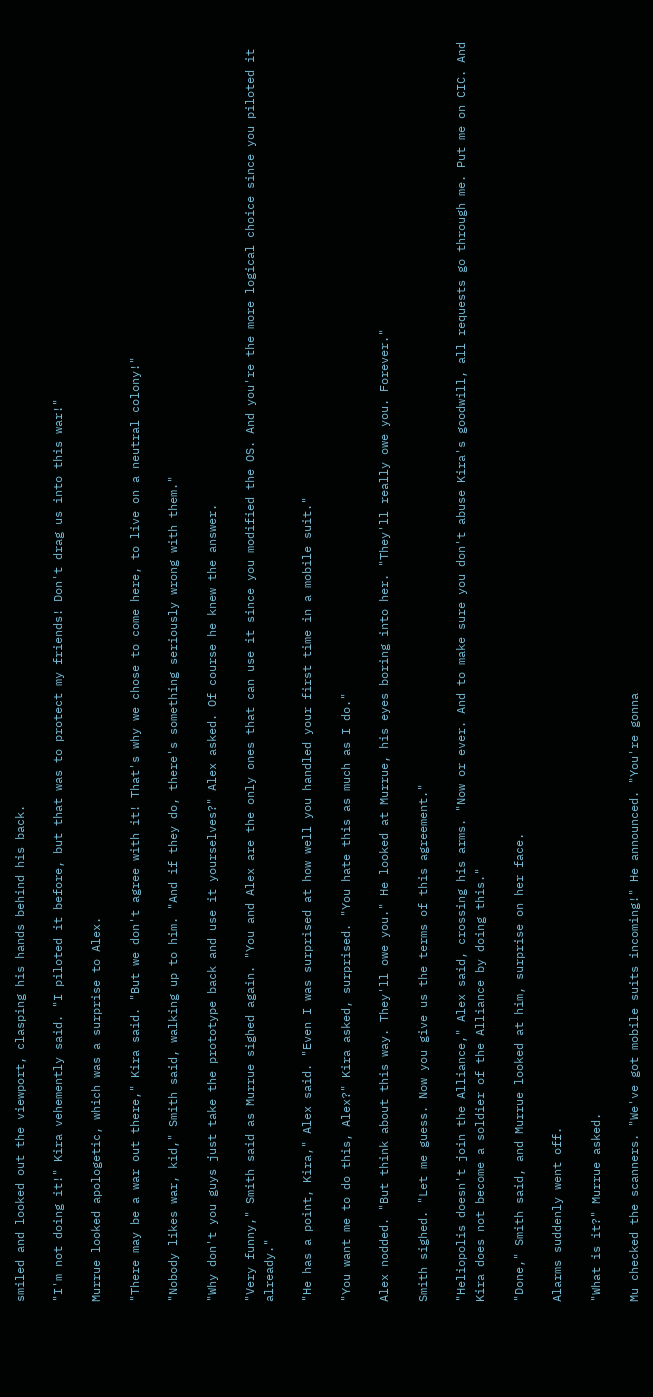smiled and looked out the viewport, clasping his hands behind his back.

"I'm not doing it!" Kira vehemently said. "I piloted it before, but that was to protect my friends! Don't drag us into this war!"

Murrue looked apologetic, which was a surprise to Alex.

"There may be a war out there," Kira said. "But we don't agree with it! That's why we chose to come here, to live on a neutral colony!"

"Nobody likes war, kid," Smith said, walking up to him. "And if they do, there's something seriously wrong with them."

"Why don't you guys just take the prototype back and use it yourselves?" Alex asked. Of course he knew the answer.

"Very funny," Smith said as Murrue sighed again. "You and Alex are the only ones that can use it since you modified the OS. And you're the more logical choice since you piloted it already."

"He has a point, Kira," Alex said. "Even I was surprised at how well you handled your first time in a mobile suit."

"You want me to do this, Alex?" Kira asked, surprised. "You hate this as much as I do."

Alex nodded. "But think about this way. They'll owe you." He looked at Murrue, his eyes boring into her. "They'll really owe you. Forever."

Smith sighed. "Let me guess. Now you give us the terms of this agreement."

"Heliopolis doesn't join the Alliance," Alex said, crossing his arms. "Now or ever. And to make sure you don't abuse Kira's goodwill, all requests go through me. Put me on CIC. And Kira does not become a soldier of the Alliance by doing this."

"Done," Smith said, and Murrue looked at him, surprise on her face.

Alarms suddenly went off.

"What is it?" Murrue asked.

Mu checked the scanners. "We've got mobile suits incoming!" He announced. "You're gonna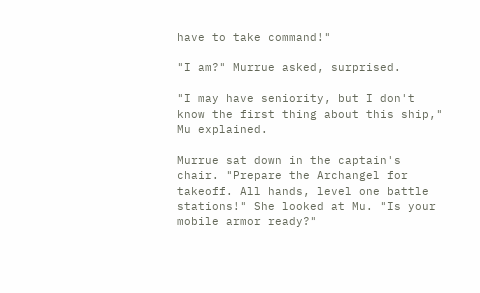have to take command!"

"I am?" Murrue asked, surprised.

"I may have seniority, but I don't know the first thing about this ship," Mu explained.

Murrue sat down in the captain's chair. "Prepare the Archangel for takeoff. All hands, level one battle stations!" She looked at Mu. "Is your mobile armor ready?"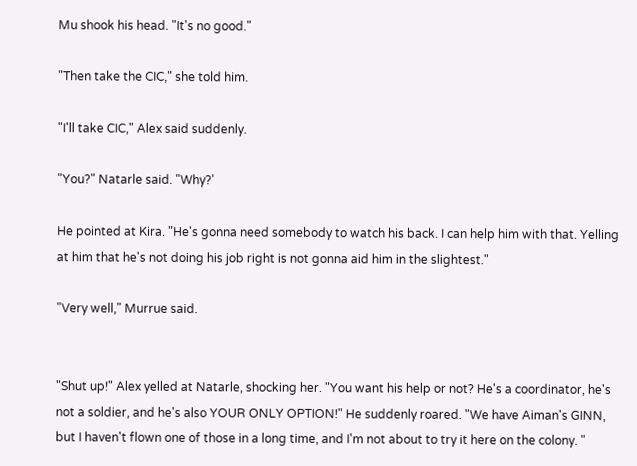Mu shook his head. "It's no good."

"Then take the CIC," she told him.

"I'll take CIC," Alex said suddenly.

"You?" Natarle said. "Why?'

He pointed at Kira. "He's gonna need somebody to watch his back. I can help him with that. Yelling at him that he's not doing his job right is not gonna aid him in the slightest."

"Very well," Murrue said.


"Shut up!" Alex yelled at Natarle, shocking her. "You want his help or not? He's a coordinator, he's not a soldier, and he's also YOUR ONLY OPTION!" He suddenly roared. "We have Aiman's GINN, but I haven't flown one of those in a long time, and I'm not about to try it here on the colony. "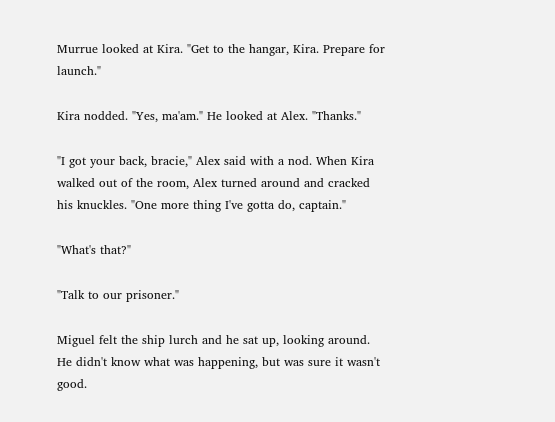Murrue looked at Kira. "Get to the hangar, Kira. Prepare for launch."

Kira nodded. "Yes, ma'am." He looked at Alex. "Thanks."

"I got your back, bracie," Alex said with a nod. When Kira walked out of the room, Alex turned around and cracked his knuckles. "One more thing I've gotta do, captain."

"What's that?"

"Talk to our prisoner."

Miguel felt the ship lurch and he sat up, looking around. He didn't know what was happening, but was sure it wasn't good.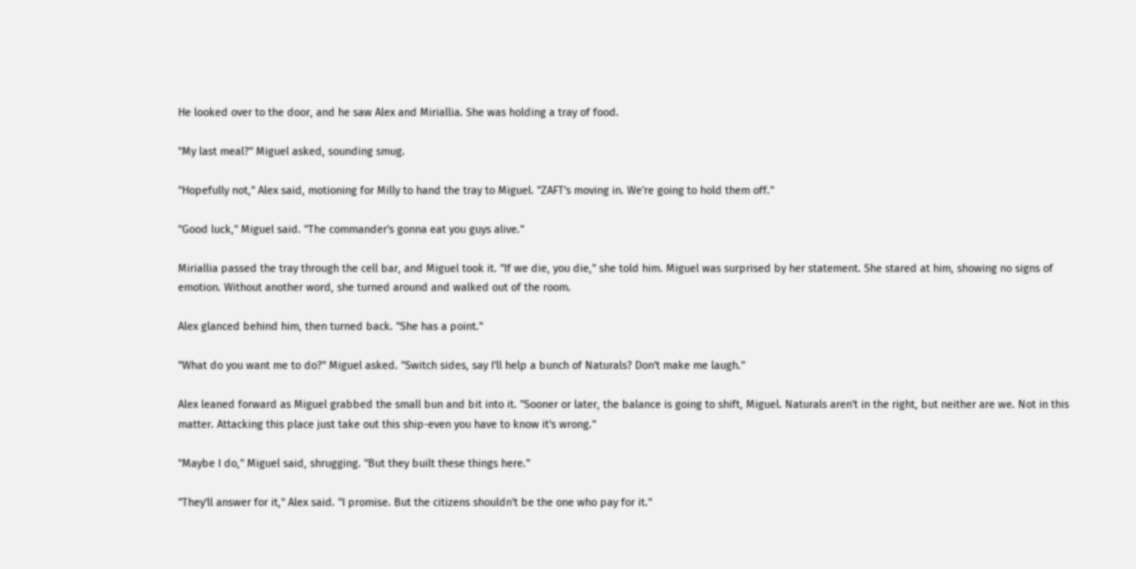He looked over to the door, and he saw Alex and Miriallia. She was holding a tray of food.

"My last meal?" Miguel asked, sounding smug.

"Hopefully not," Alex said, motioning for Milly to hand the tray to Miguel. "ZAFT's moving in. We're going to hold them off."

"Good luck," Miguel said. "The commander's gonna eat you guys alive."

Miriallia passed the tray through the cell bar, and Miguel took it. "If we die, you die," she told him. Miguel was surprised by her statement. She stared at him, showing no signs of emotion. Without another word, she turned around and walked out of the room.

Alex glanced behind him, then turned back. "She has a point."

"What do you want me to do?" Miguel asked. "Switch sides, say I'll help a bunch of Naturals? Don't make me laugh."

Alex leaned forward as Miguel grabbed the small bun and bit into it. "Sooner or later, the balance is going to shift, Miguel. Naturals aren't in the right, but neither are we. Not in this matter. Attacking this place just take out this ship-even you have to know it's wrong."

"Maybe I do," Miguel said, shrugging. "But they built these things here."

"They'll answer for it," Alex said. "I promise. But the citizens shouldn't be the one who pay for it."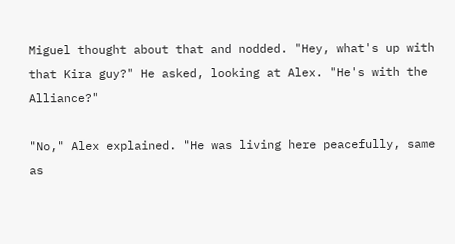Miguel thought about that and nodded. "Hey, what's up with that Kira guy?" He asked, looking at Alex. "He's with the Alliance?"

"No," Alex explained. "He was living here peacefully, same as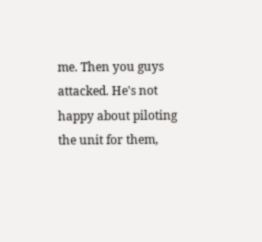me. Then you guys attacked. He's not happy about piloting the unit for them,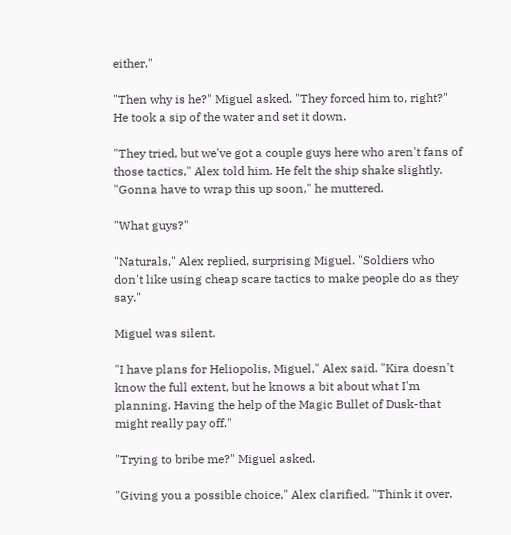either."

"Then why is he?" Miguel asked. "They forced him to, right?" He took a sip of the water and set it down.

"They tried, but we've got a couple guys here who aren't fans of those tactics," Alex told him. He felt the ship shake slightly. "Gonna have to wrap this up soon," he muttered.

"What guys?"

"Naturals," Alex replied, surprising Miguel. "Soldiers who don't like using cheap scare tactics to make people do as they say."

Miguel was silent.

"I have plans for Heliopolis, Miguel," Alex said. "Kira doesn't know the full extent, but he knows a bit about what I'm planning. Having the help of the Magic Bullet of Dusk-that might really pay off."

"Trying to bribe me?" Miguel asked.

"Giving you a possible choice," Alex clarified. "Think it over.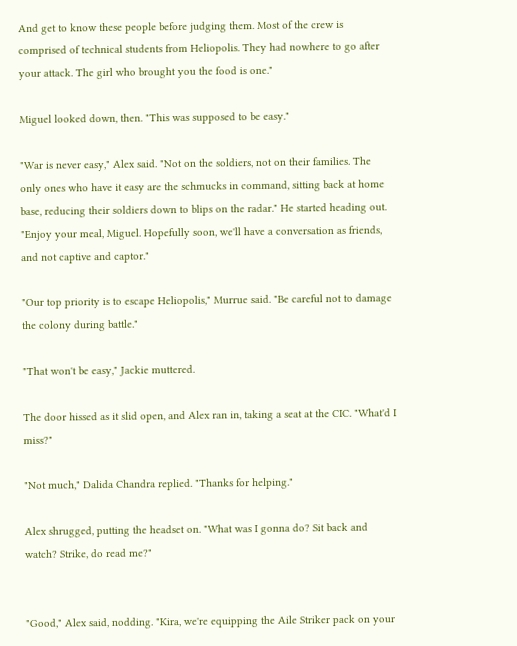And get to know these people before judging them. Most of the crew is comprised of technical students from Heliopolis. They had nowhere to go after your attack. The girl who brought you the food is one."

Miguel looked down, then. "This was supposed to be easy."

"War is never easy," Alex said. "Not on the soldiers, not on their families. The only ones who have it easy are the schmucks in command, sitting back at home base, reducing their soldiers down to blips on the radar." He started heading out. "Enjoy your meal, Miguel. Hopefully soon, we'll have a conversation as friends, and not captive and captor."

"Our top priority is to escape Heliopolis," Murrue said. "Be careful not to damage the colony during battle."

"That won't be easy," Jackie muttered.

The door hissed as it slid open, and Alex ran in, taking a seat at the CIC. "What'd I miss?"

"Not much," Dalida Chandra replied. "Thanks for helping."

Alex shrugged, putting the headset on. "What was I gonna do? Sit back and watch? Strike, do read me?"


"Good," Alex said, nodding. "Kira, we're equipping the Aile Striker pack on your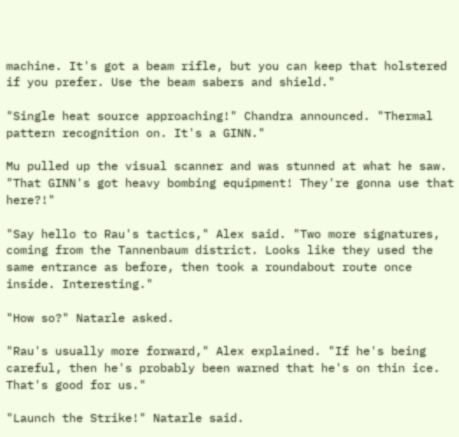machine. It's got a beam rifle, but you can keep that holstered if you prefer. Use the beam sabers and shield."

"Single heat source approaching!" Chandra announced. "Thermal pattern recognition on. It's a GINN."

Mu pulled up the visual scanner and was stunned at what he saw. "That GINN's got heavy bombing equipment! They're gonna use that here?!"

"Say hello to Rau's tactics," Alex said. "Two more signatures, coming from the Tannenbaum district. Looks like they used the same entrance as before, then took a roundabout route once inside. Interesting."

"How so?" Natarle asked.

"Rau's usually more forward," Alex explained. "If he's being careful, then he's probably been warned that he's on thin ice. That's good for us."

"Launch the Strike!" Natarle said.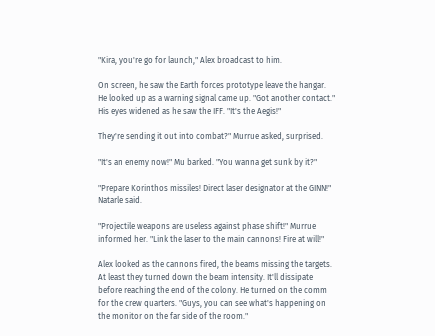"Kira, you're go for launch," Alex broadcast to him.

On screen, he saw the Earth forces prototype leave the hangar. He looked up as a warning signal came up. "Got another contact." His eyes widened as he saw the IFF. "It's the Aegis!"

They're sending it out into combat?" Murrue asked, surprised.

"It's an enemy now!" Mu barked. "You wanna get sunk by it?"

"Prepare Korinthos missiles! Direct laser designator at the GINN!" Natarle said.

"Projectile weapons are useless against phase shift!" Murrue informed her. "Link the laser to the main cannons! Fire at will!"

Alex looked as the cannons fired, the beams missing the targets. At least they turned down the beam intensity. It'll dissipate before reaching the end of the colony. He turned on the comm for the crew quarters. "Guys, you can see what's happening on the monitor on the far side of the room."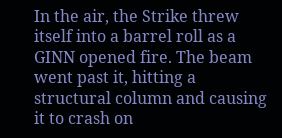In the air, the Strike threw itself into a barrel roll as a GINN opened fire. The beam went past it, hitting a structural column and causing it to crash on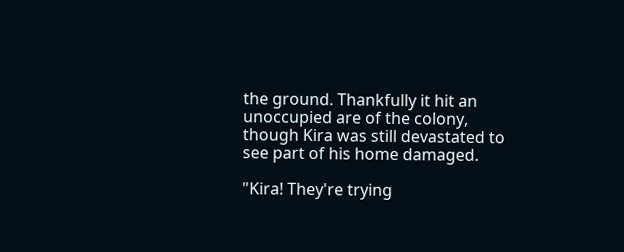the ground. Thankfully it hit an unoccupied are of the colony, though Kira was still devastated to see part of his home damaged.

"Kira! They're trying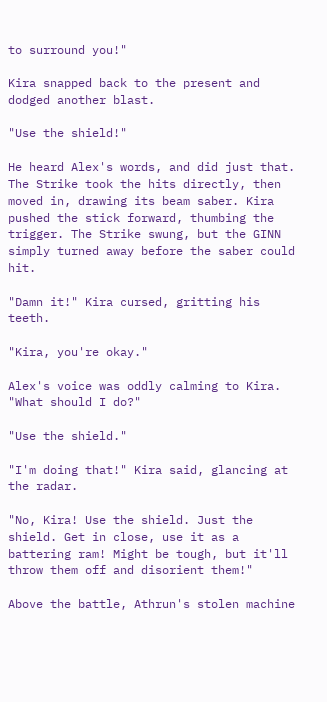to surround you!"

Kira snapped back to the present and dodged another blast.

"Use the shield!"

He heard Alex's words, and did just that. The Strike took the hits directly, then moved in, drawing its beam saber. Kira pushed the stick forward, thumbing the trigger. The Strike swung, but the GINN simply turned away before the saber could hit.

"Damn it!" Kira cursed, gritting his teeth.

"Kira, you're okay."

Alex's voice was oddly calming to Kira. "What should I do?"

"Use the shield."

"I'm doing that!" Kira said, glancing at the radar.

"No, Kira! Use the shield. Just the shield. Get in close, use it as a battering ram! Might be tough, but it'll throw them off and disorient them!"

Above the battle, Athrun's stolen machine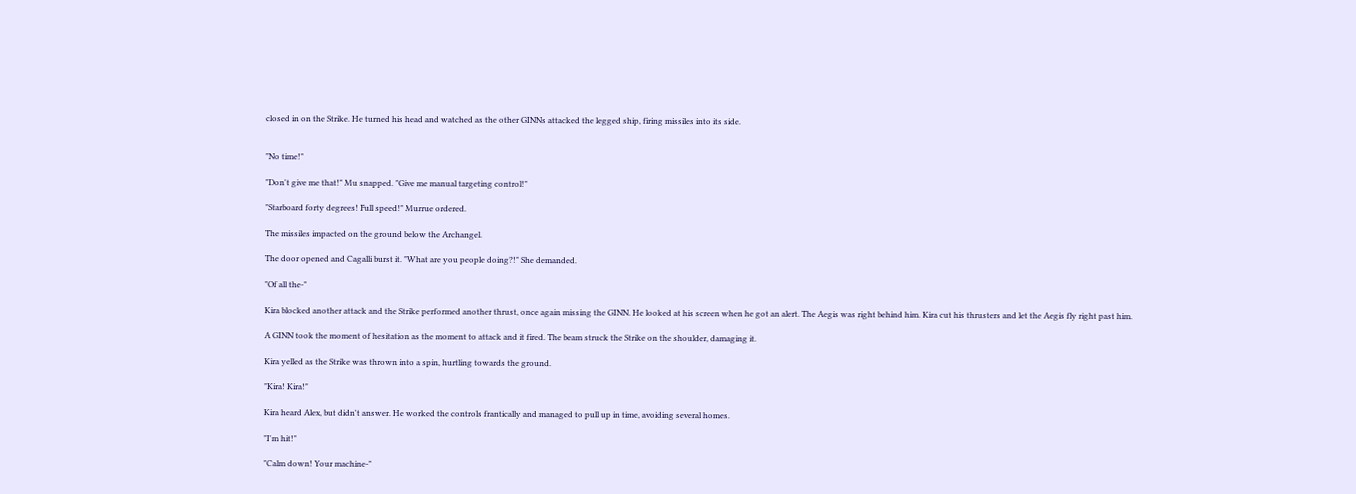closed in on the Strike. He turned his head and watched as the other GINNs attacked the legged ship, firing missiles into its side.


"No time!"

"Don't give me that!" Mu snapped. "Give me manual targeting control!"

"Starboard forty degrees! Full speed!" Murrue ordered.

The missiles impacted on the ground below the Archangel.

The door opened and Cagalli burst it. "What are you people doing?!" She demanded.

"Of all the-"

Kira blocked another attack and the Strike performed another thrust, once again missing the GINN. He looked at his screen when he got an alert. The Aegis was right behind him. Kira cut his thrusters and let the Aegis fly right past him.

A GINN took the moment of hesitation as the moment to attack and it fired. The beam struck the Strike on the shoulder, damaging it.

Kira yelled as the Strike was thrown into a spin, hurtling towards the ground.

"Kira! Kira!"

Kira heard Alex, but didn't answer. He worked the controls frantically and managed to pull up in time, avoiding several homes.

"I'm hit!"

"Calm down! Your machine-"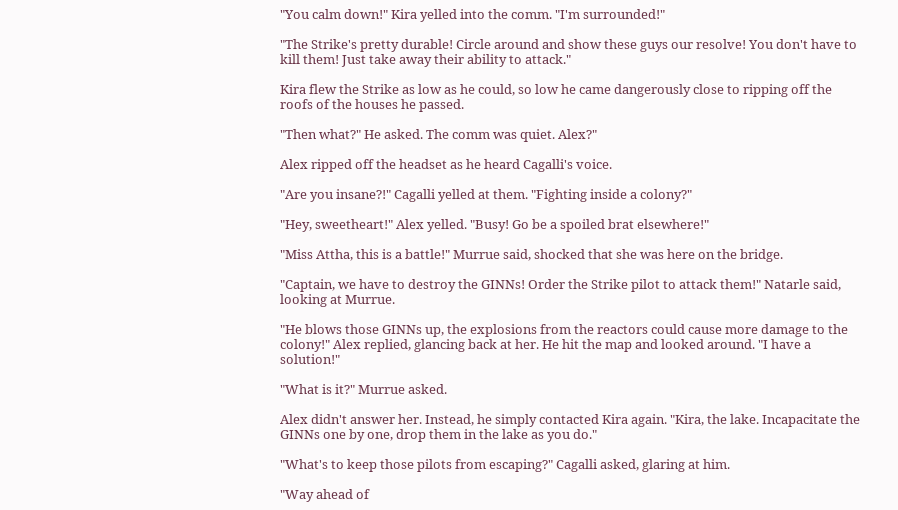"You calm down!" Kira yelled into the comm. "I'm surrounded!"

"The Strike's pretty durable! Circle around and show these guys our resolve! You don't have to kill them! Just take away their ability to attack."

Kira flew the Strike as low as he could, so low he came dangerously close to ripping off the roofs of the houses he passed.

"Then what?" He asked. The comm was quiet. Alex?"

Alex ripped off the headset as he heard Cagalli's voice.

"Are you insane?!" Cagalli yelled at them. "Fighting inside a colony?"

"Hey, sweetheart!" Alex yelled. "Busy! Go be a spoiled brat elsewhere!"

"Miss Attha, this is a battle!" Murrue said, shocked that she was here on the bridge.

"Captain, we have to destroy the GINNs! Order the Strike pilot to attack them!" Natarle said, looking at Murrue.

"He blows those GINNs up, the explosions from the reactors could cause more damage to the colony!" Alex replied, glancing back at her. He hit the map and looked around. "I have a solution!"

"What is it?" Murrue asked.

Alex didn't answer her. Instead, he simply contacted Kira again. "Kira, the lake. Incapacitate the GINNs one by one, drop them in the lake as you do."

"What's to keep those pilots from escaping?" Cagalli asked, glaring at him.

"Way ahead of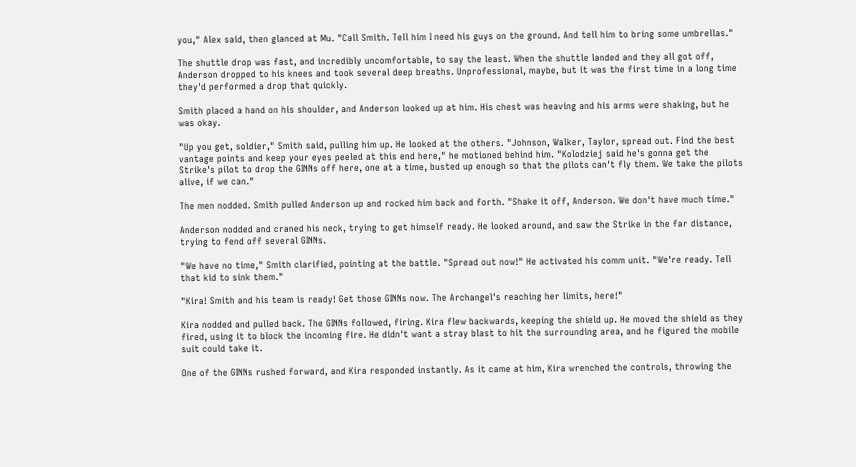you," Alex said, then glanced at Mu. "Call Smith. Tell him I need his guys on the ground. And tell him to bring some umbrellas."

The shuttle drop was fast, and incredibly uncomfortable, to say the least. When the shuttle landed and they all got off, Anderson dropped to his knees and took several deep breaths. Unprofessional, maybe, but it was the first time in a long time they'd performed a drop that quickly.

Smith placed a hand on his shoulder, and Anderson looked up at him. His chest was heaving and his arms were shaking, but he was okay.

"Up you get, soldier," Smith said, pulling him up. He looked at the others. "Johnson, Walker, Taylor, spread out. Find the best vantage points and keep your eyes peeled at this end here," he motioned behind him. "Kolodziej said he's gonna get the Strike's pilot to drop the GINNs off here, one at a time, busted up enough so that the pilots can't fly them. We take the pilots alive, if we can."

The men nodded. Smith pulled Anderson up and rocked him back and forth. "Shake it off, Anderson. We don't have much time."

Anderson nodded and craned his neck, trying to get himself ready. He looked around, and saw the Strike in the far distance, trying to fend off several GINNs.

"We have no time," Smith clarified, pointing at the battle. "Spread out now!" He activated his comm unit. "We're ready. Tell that kid to sink them."

"Kira! Smith and his team is ready! Get those GINNs now. The Archangel's reaching her limits, here!"

Kira nodded and pulled back. The GINNs followed, firing. Kira flew backwards, keeping the shield up. He moved the shield as they fired, using it to block the incoming fire. He didn't want a stray blast to hit the surrounding area, and he figured the mobile suit could take it.

One of the GINNs rushed forward, and Kira responded instantly. As it came at him, Kira wrenched the controls, throwing the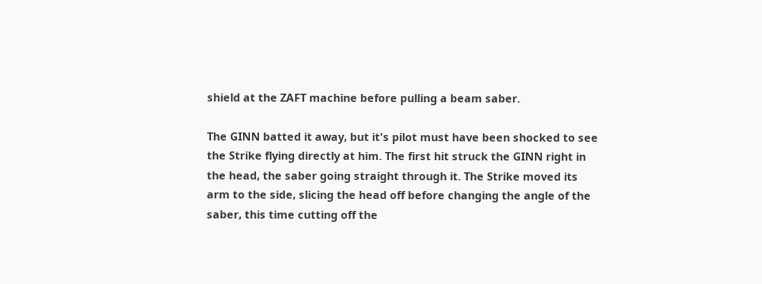shield at the ZAFT machine before pulling a beam saber.

The GINN batted it away, but it's pilot must have been shocked to see the Strike flying directly at him. The first hit struck the GINN right in the head, the saber going straight through it. The Strike moved its arm to the side, slicing the head off before changing the angle of the saber, this time cutting off the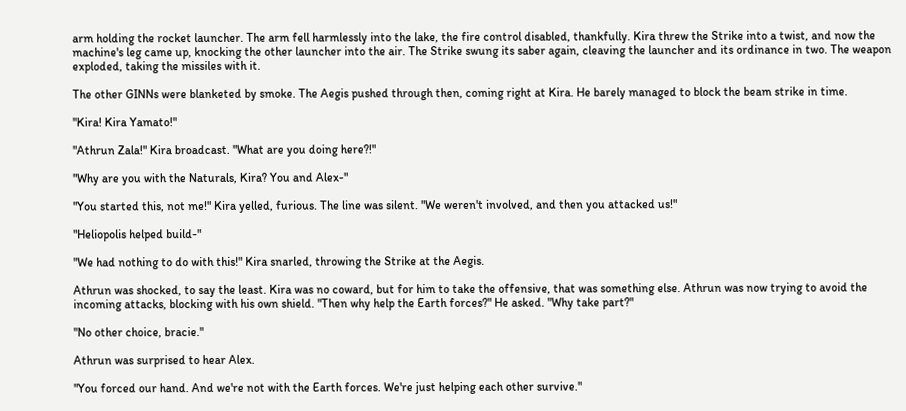arm holding the rocket launcher. The arm fell harmlessly into the lake, the fire control disabled, thankfully. Kira threw the Strike into a twist, and now the machine's leg came up, knocking the other launcher into the air. The Strike swung its saber again, cleaving the launcher and its ordinance in two. The weapon exploded, taking the missiles with it.

The other GINNs were blanketed by smoke. The Aegis pushed through then, coming right at Kira. He barely managed to block the beam strike in time.

"Kira! Kira Yamato!"

"Athrun Zala!" Kira broadcast. "What are you doing here?!"

"Why are you with the Naturals, Kira? You and Alex-"

"You started this, not me!" Kira yelled, furious. The line was silent. "We weren't involved, and then you attacked us!"

"Heliopolis helped build-"

"We had nothing to do with this!" Kira snarled, throwing the Strike at the Aegis.

Athrun was shocked, to say the least. Kira was no coward, but for him to take the offensive, that was something else. Athrun was now trying to avoid the incoming attacks, blocking with his own shield. "Then why help the Earth forces?" He asked. "Why take part?"

"No other choice, bracie."

Athrun was surprised to hear Alex.

"You forced our hand. And we're not with the Earth forces. We're just helping each other survive."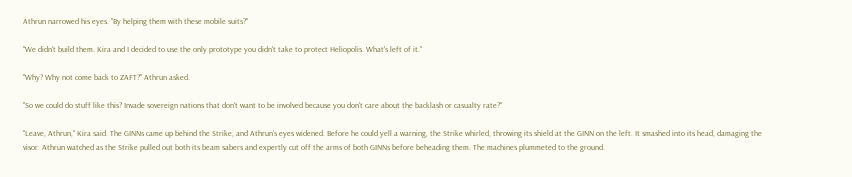Athrun narrowed his eyes. "By helping them with these mobile suits?"

"We didn't build them. Kira and I decided to use the only prototype you didn't take to protect Heliopolis. What's left of it."

"Why? Why not come back to ZAFT?" Athrun asked.

"So we could do stuff like this? Invade sovereign nations that don't want to be involved because you don't care about the backlash or casualty rate?"

"Leave, Athrun," Kira said. The GINNs came up behind the Strike, and Athrun's eyes widened. Before he could yell a warning, the Strike whirled, throwing its shield at the GINN on the left. It smashed into its head, damaging the visor. Athrun watched as the Strike pulled out both its beam sabers and expertly cut off the arms of both GINNs before beheading them. The machines plummeted to the ground.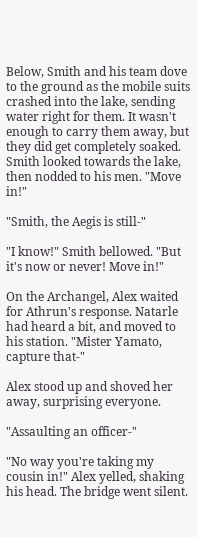Below, Smith and his team dove to the ground as the mobile suits crashed into the lake, sending water right for them. It wasn't enough to carry them away, but they did get completely soaked. Smith looked towards the lake, then nodded to his men. "Move in!"

"Smith, the Aegis is still-"

"I know!" Smith bellowed. "But it's now or never! Move in!"

On the Archangel, Alex waited for Athrun's response. Natarle had heard a bit, and moved to his station. "Mister Yamato, capture that-"

Alex stood up and shoved her away, surprising everyone.

"Assaulting an officer-"

"No way you're taking my cousin in!" Alex yelled, shaking his head. The bridge went silent.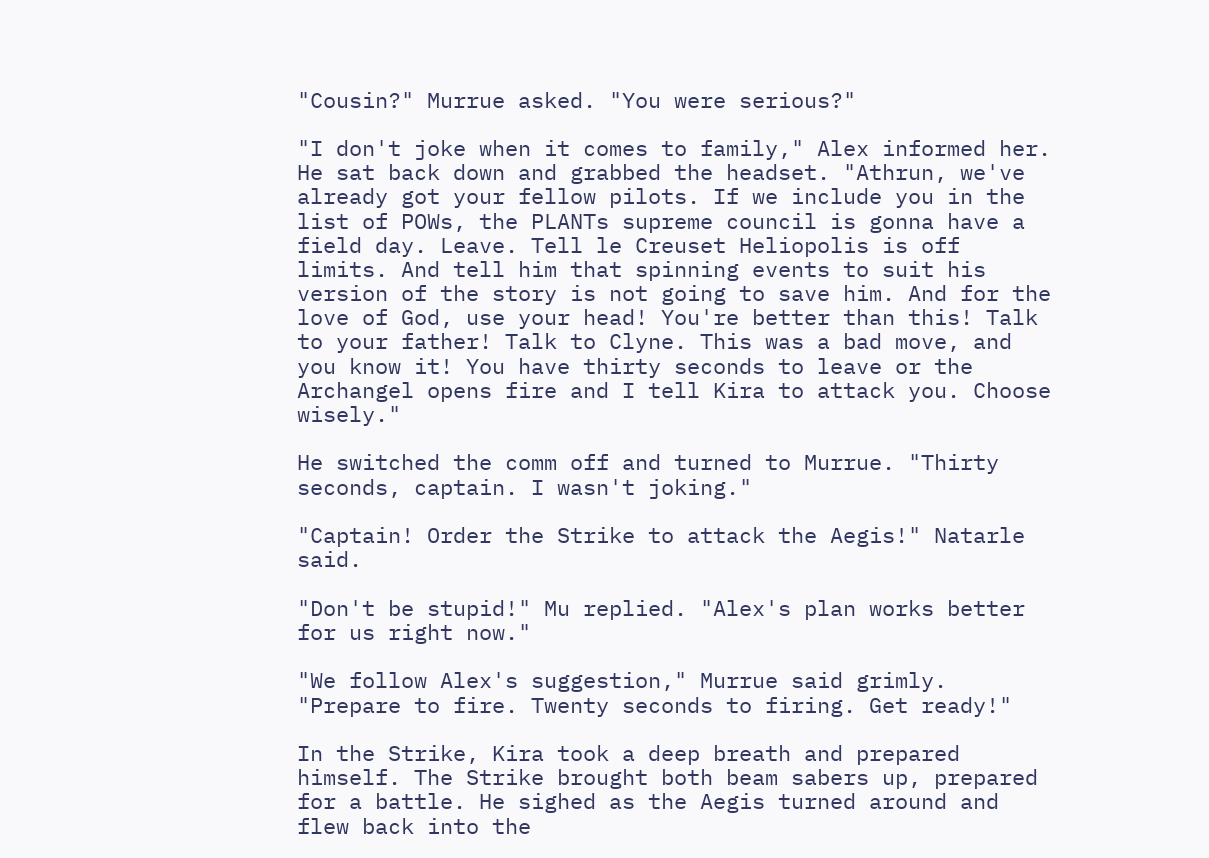"Cousin?" Murrue asked. "You were serious?"

"I don't joke when it comes to family," Alex informed her. He sat back down and grabbed the headset. "Athrun, we've already got your fellow pilots. If we include you in the list of POWs, the PLANTs supreme council is gonna have a field day. Leave. Tell le Creuset Heliopolis is off limits. And tell him that spinning events to suit his version of the story is not going to save him. And for the love of God, use your head! You're better than this! Talk to your father! Talk to Clyne. This was a bad move, and you know it! You have thirty seconds to leave or the Archangel opens fire and I tell Kira to attack you. Choose wisely."

He switched the comm off and turned to Murrue. "Thirty seconds, captain. I wasn't joking."

"Captain! Order the Strike to attack the Aegis!" Natarle said.

"Don't be stupid!" Mu replied. "Alex's plan works better for us right now."

"We follow Alex's suggestion," Murrue said grimly. "Prepare to fire. Twenty seconds to firing. Get ready!"

In the Strike, Kira took a deep breath and prepared himself. The Strike brought both beam sabers up, prepared for a battle. He sighed as the Aegis turned around and flew back into the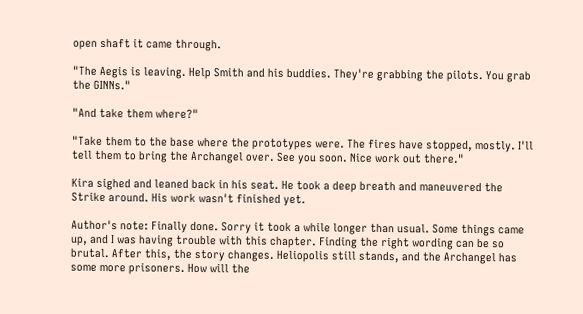open shaft it came through.

"The Aegis is leaving. Help Smith and his buddies. They're grabbing the pilots. You grab the GINNs."

"And take them where?"

"Take them to the base where the prototypes were. The fires have stopped, mostly. I'll tell them to bring the Archangel over. See you soon. Nice work out there."

Kira sighed and leaned back in his seat. He took a deep breath and maneuvered the Strike around. His work wasn't finished yet.

Author's note: Finally done. Sorry it took a while longer than usual. Some things came up, and I was having trouble with this chapter. Finding the right wording can be so brutal. After this, the story changes. Heliopolis still stands, and the Archangel has some more prisoners. How will the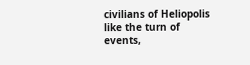civilians of Heliopolis like the turn of events,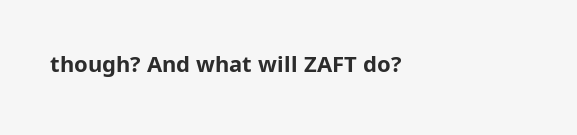though? And what will ZAFT do?